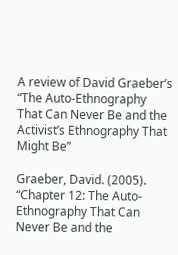A review of David Graeber’s “The Auto-Ethnography That Can Never Be and the Activist’s Ethnography That Might Be”

Graeber, David. (2005). “Chapter 12: The Auto-Ethnography That Can Never Be and the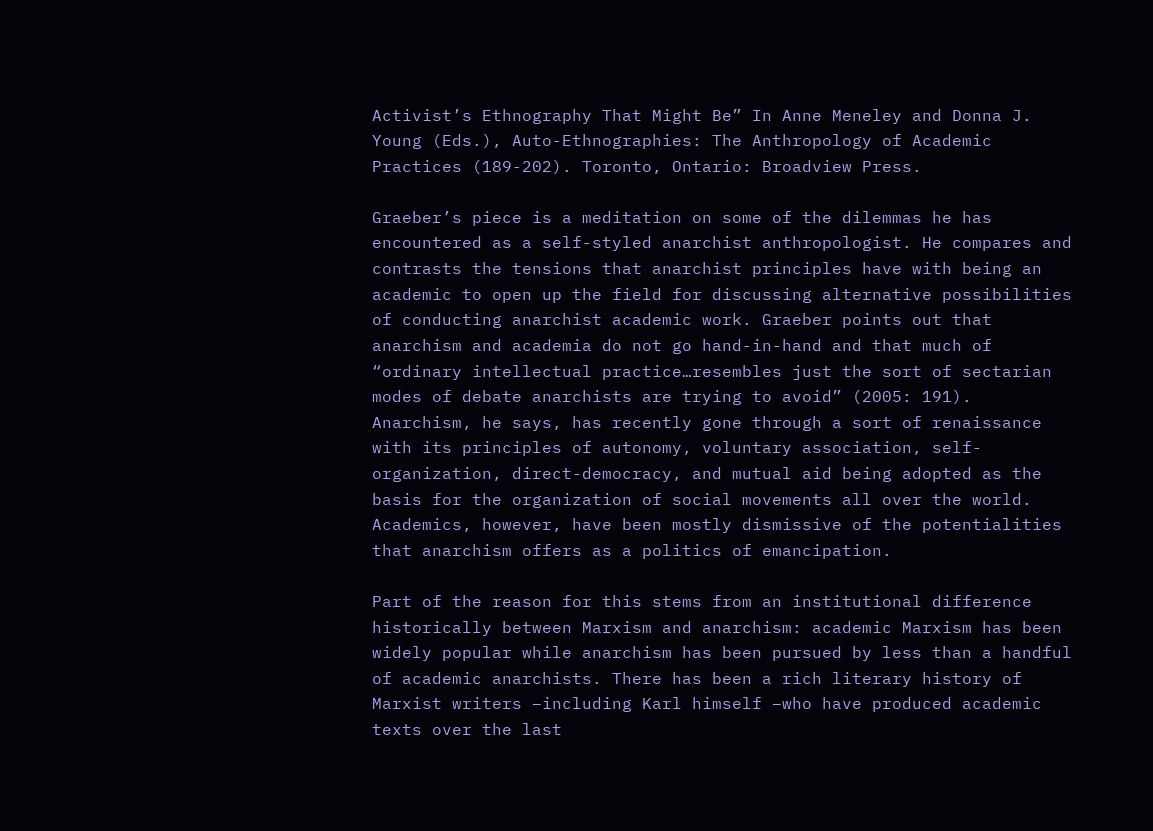Activist’s Ethnography That Might Be” In Anne Meneley and Donna J. Young (Eds.), Auto-Ethnographies: The Anthropology of Academic Practices (189-202). Toronto, Ontario: Broadview Press.

Graeber’s piece is a meditation on some of the dilemmas he has encountered as a self-styled anarchist anthropologist. He compares and contrasts the tensions that anarchist principles have with being an academic to open up the field for discussing alternative possibilities of conducting anarchist academic work. Graeber points out that anarchism and academia do not go hand-in-hand and that much of “ordinary intellectual practice…resembles just the sort of sectarian modes of debate anarchists are trying to avoid” (2005: 191). Anarchism, he says, has recently gone through a sort of renaissance with its principles of autonomy, voluntary association, self-organization, direct-democracy, and mutual aid being adopted as the basis for the organization of social movements all over the world. Academics, however, have been mostly dismissive of the potentialities that anarchism offers as a politics of emancipation.

Part of the reason for this stems from an institutional difference historically between Marxism and anarchism: academic Marxism has been widely popular while anarchism has been pursued by less than a handful of academic anarchists. There has been a rich literary history of Marxist writers –including Karl himself –who have produced academic texts over the last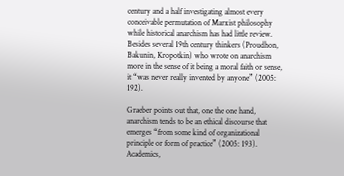century and a half investigating almost every conceivable permutation of Marxist philosophy while historical anarchism has had little review. Besides several 19th century thinkers (Proudhon, Bakunin, Kropotkin) who wrote on anarchism more in the sense of it being a moral faith or sense, it “was never really invented by anyone” (2005: 192).

Graeber points out that, one the one hand, anarchism tends to be an ethical discourse that emerges “from some kind of organizational principle or form of practice” (2005: 193). Academics,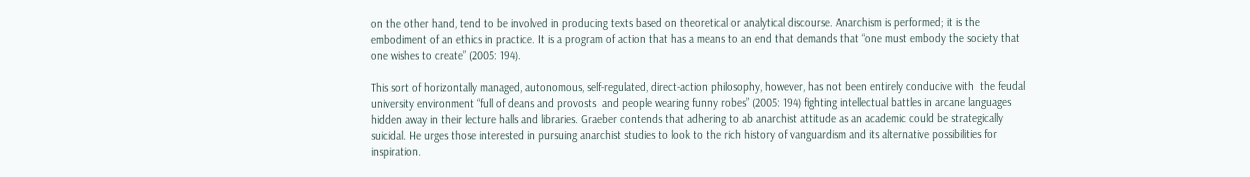on the other hand, tend to be involved in producing texts based on theoretical or analytical discourse. Anarchism is performed; it is the embodiment of an ethics in practice. It is a program of action that has a means to an end that demands that “one must embody the society that one wishes to create” (2005: 194).

This sort of horizontally managed, autonomous, self-regulated, direct-action philosophy, however, has not been entirely conducive with  the feudal university environment “full of deans and provosts  and people wearing funny robes” (2005: 194) fighting intellectual battles in arcane languages hidden away in their lecture halls and libraries. Graeber contends that adhering to ab anarchist attitude as an academic could be strategically suicidal. He urges those interested in pursuing anarchist studies to look to the rich history of vanguardism and its alternative possibilities for inspiration.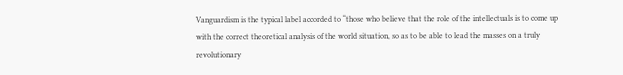Vanguardism is the typical label accorded to “those who believe that the role of the intellectuals is to come up with the correct theoretical analysis of the world situation, so as to be able to lead the masses on a truly revolutionary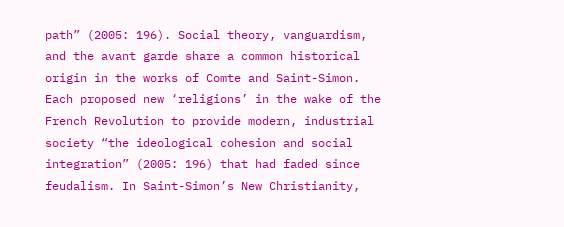path” (2005: 196). Social theory, vanguardism, and the avant garde share a common historical origin in the works of Comte and Saint-Simon. Each proposed new ‘religions’ in the wake of the French Revolution to provide modern, industrial society “the ideological cohesion and social integration” (2005: 196) that had faded since feudalism. In Saint-Simon’s New Christianity,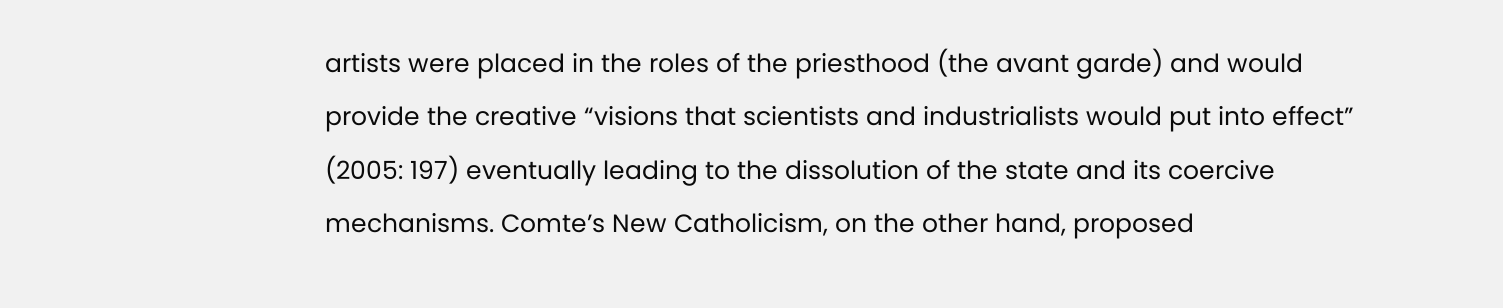artists were placed in the roles of the priesthood (the avant garde) and would provide the creative “visions that scientists and industrialists would put into effect” (2005: 197) eventually leading to the dissolution of the state and its coercive mechanisms. Comte’s New Catholicism, on the other hand, proposed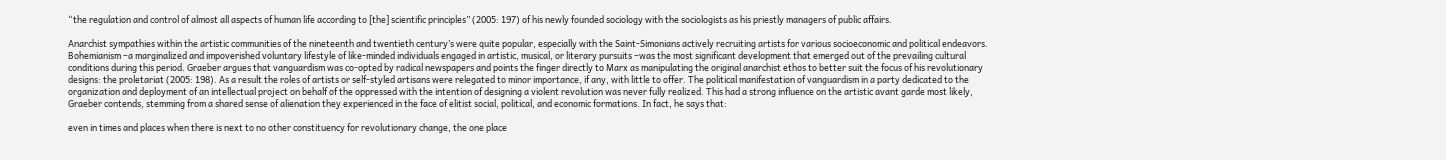“the regulation and control of almost all aspects of human life according to [the] scientific principles” (2005: 197) of his newly founded sociology with the sociologists as his priestly managers of public affairs.

Anarchist sympathies within the artistic communities of the nineteenth and twentieth century’s were quite popular, especially with the Saint-Simonians actively recruiting artists for various socioeconomic and political endeavors. Bohemianism –a marginalized and impoverished voluntary lifestyle of like-minded individuals engaged in artistic, musical, or literary pursuits –was the most significant development that emerged out of the prevailing cultural conditions during this period. Graeber argues that vanguardism was co-opted by radical newspapers and points the finger directly to Marx as manipulating the original anarchist ethos to better suit the focus of his revolutionary designs: the proletariat (2005: 198). As a result the roles of artists or self-styled artisans were relegated to minor importance, if any, with little to offer. The political manifestation of vanguardism in a party dedicated to the organization and deployment of an intellectual project on behalf of the oppressed with the intention of designing a violent revolution was never fully realized. This had a strong influence on the artistic avant garde most likely, Graeber contends, stemming from a shared sense of alienation they experienced in the face of elitist social, political, and economic formations. In fact, he says that:

even in times and places when there is next to no other constituency for revolutionary change, the one place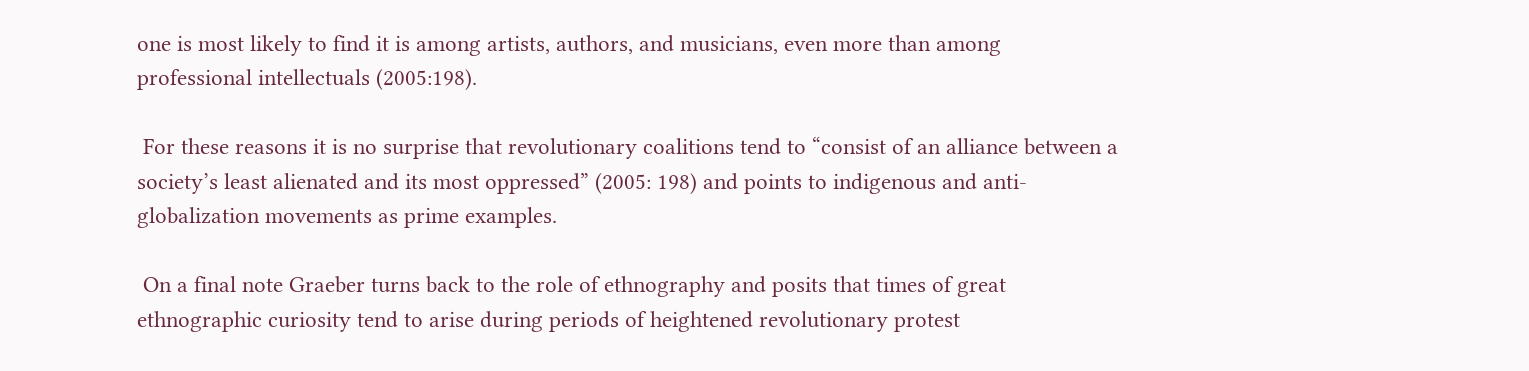one is most likely to find it is among artists, authors, and musicians, even more than among professional intellectuals (2005:198).

 For these reasons it is no surprise that revolutionary coalitions tend to “consist of an alliance between a society’s least alienated and its most oppressed” (2005: 198) and points to indigenous and anti-globalization movements as prime examples.

 On a final note Graeber turns back to the role of ethnography and posits that times of great ethnographic curiosity tend to arise during periods of heightened revolutionary protest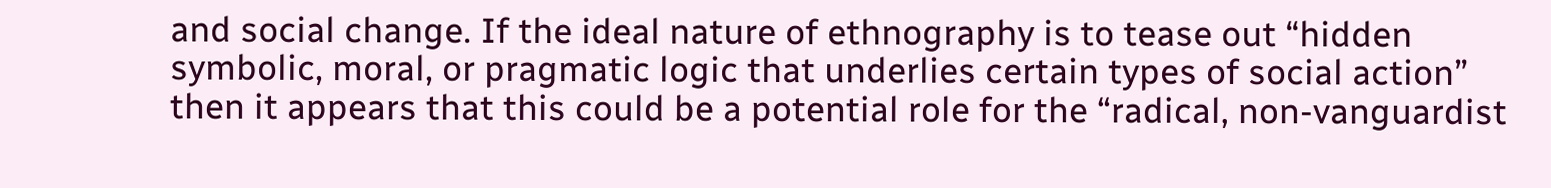and social change. If the ideal nature of ethnography is to tease out “hidden symbolic, moral, or pragmatic logic that underlies certain types of social action” then it appears that this could be a potential role for the “radical, non-vanguardist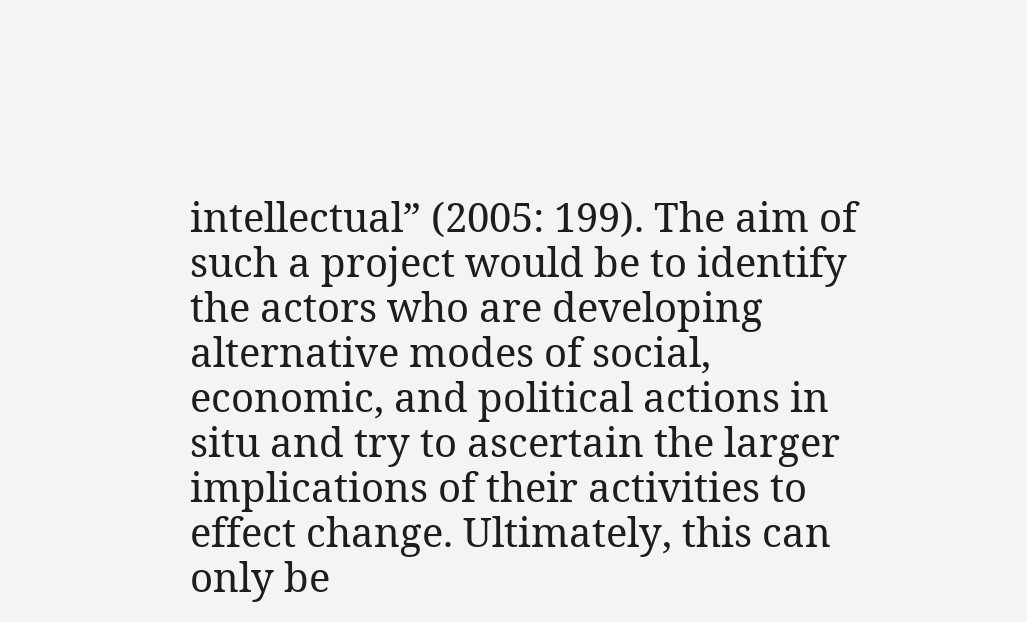intellectual” (2005: 199). The aim of such a project would be to identify the actors who are developing alternative modes of social, economic, and political actions in situ and try to ascertain the larger implications of their activities to effect change. Ultimately, this can only be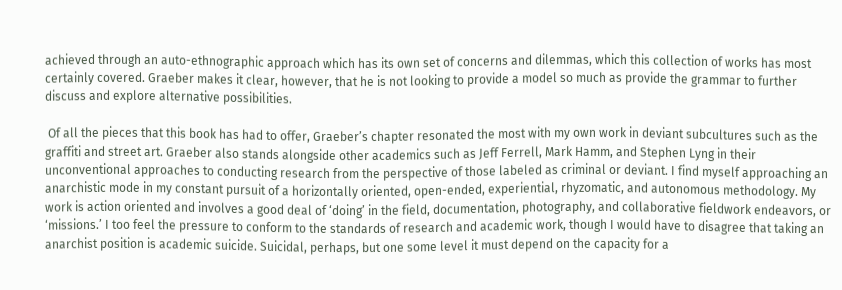achieved through an auto-ethnographic approach which has its own set of concerns and dilemmas, which this collection of works has most certainly covered. Graeber makes it clear, however, that he is not looking to provide a model so much as provide the grammar to further discuss and explore alternative possibilities.

 Of all the pieces that this book has had to offer, Graeber’s chapter resonated the most with my own work in deviant subcultures such as the graffiti and street art. Graeber also stands alongside other academics such as Jeff Ferrell, Mark Hamm, and Stephen Lyng in their unconventional approaches to conducting research from the perspective of those labeled as criminal or deviant. I find myself approaching an anarchistic mode in my constant pursuit of a horizontally oriented, open-ended, experiential, rhyzomatic, and autonomous methodology. My work is action oriented and involves a good deal of ‘doing’ in the field, documentation, photography, and collaborative fieldwork endeavors, or ‘missions.’ I too feel the pressure to conform to the standards of research and academic work, though I would have to disagree that taking an anarchist position is academic suicide. Suicidal, perhaps, but one some level it must depend on the capacity for a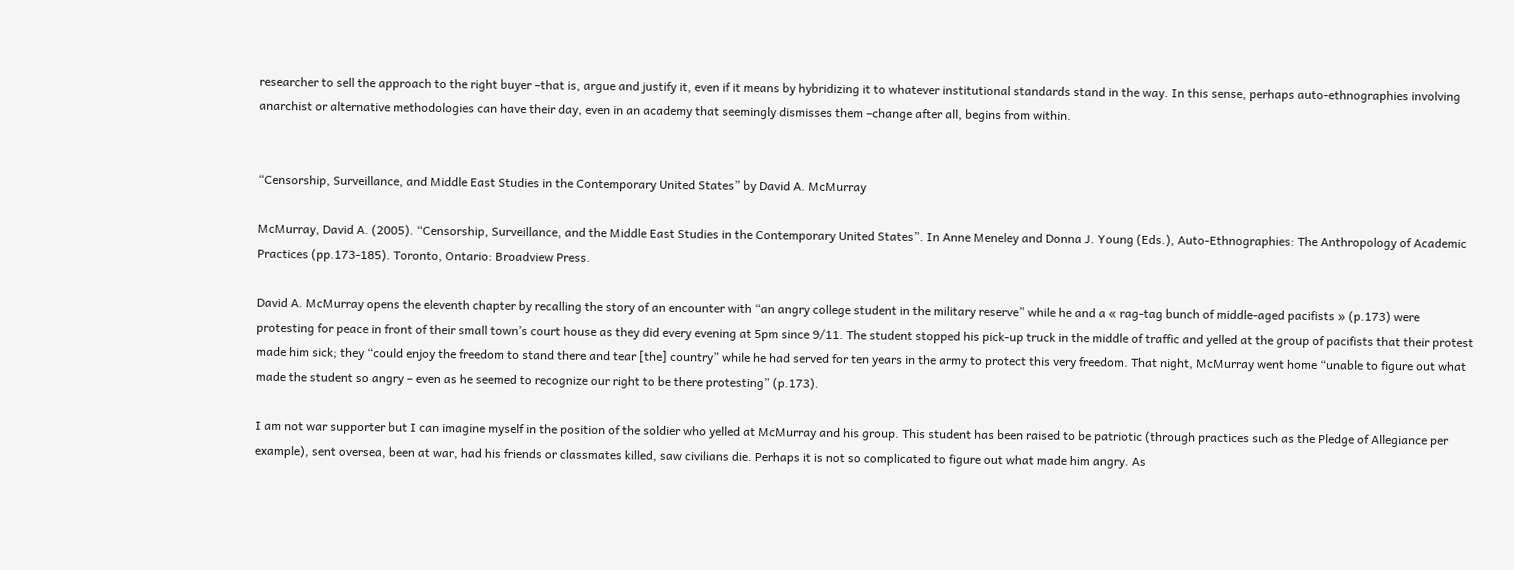researcher to sell the approach to the right buyer –that is, argue and justify it, even if it means by hybridizing it to whatever institutional standards stand in the way. In this sense, perhaps auto-ethnographies involving anarchist or alternative methodologies can have their day, even in an academy that seemingly dismisses them –change after all, begins from within.


“Censorship, Surveillance, and Middle East Studies in the Contemporary United States” by David A. McMurray

McMurray, David A. (2005). “Censorship, Surveillance, and the Middle East Studies in the Contemporary United States”. In Anne Meneley and Donna J. Young (Eds.), Auto-Ethnographies: The Anthropology of Academic Practices (pp.173-185). Toronto, Ontario: Broadview Press.

David A. McMurray opens the eleventh chapter by recalling the story of an encounter with “an angry college student in the military reserve” while he and a « rag-tag bunch of middle-aged pacifists » (p.173) were protesting for peace in front of their small town’s court house as they did every evening at 5pm since 9/11. The student stopped his pick-up truck in the middle of traffic and yelled at the group of pacifists that their protest made him sick; they “could enjoy the freedom to stand there and tear [the] country” while he had served for ten years in the army to protect this very freedom. That night, McMurray went home “unable to figure out what made the student so angry – even as he seemed to recognize our right to be there protesting” (p.173).

I am not war supporter but I can imagine myself in the position of the soldier who yelled at McMurray and his group. This student has been raised to be patriotic (through practices such as the Pledge of Allegiance per example), sent oversea, been at war, had his friends or classmates killed, saw civilians die. Perhaps it is not so complicated to figure out what made him angry. As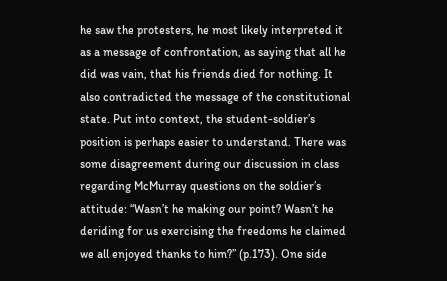he saw the protesters, he most likely interpreted it as a message of confrontation, as saying that all he did was vain, that his friends died for nothing. It also contradicted the message of the constitutional state. Put into context, the student-soldier’s position is perhaps easier to understand. There was some disagreement during our discussion in class regarding McMurray questions on the soldier’s attitude: “Wasn’t he making our point? Wasn’t he deriding for us exercising the freedoms he claimed we all enjoyed thanks to him?” (p.173). One side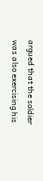argued that the soldier was also exercising his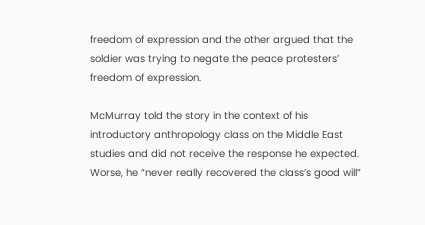freedom of expression and the other argued that the soldier was trying to negate the peace protesters’ freedom of expression.

McMurray told the story in the context of his introductory anthropology class on the Middle East studies and did not receive the response he expected. Worse, he “never really recovered the class’s good will”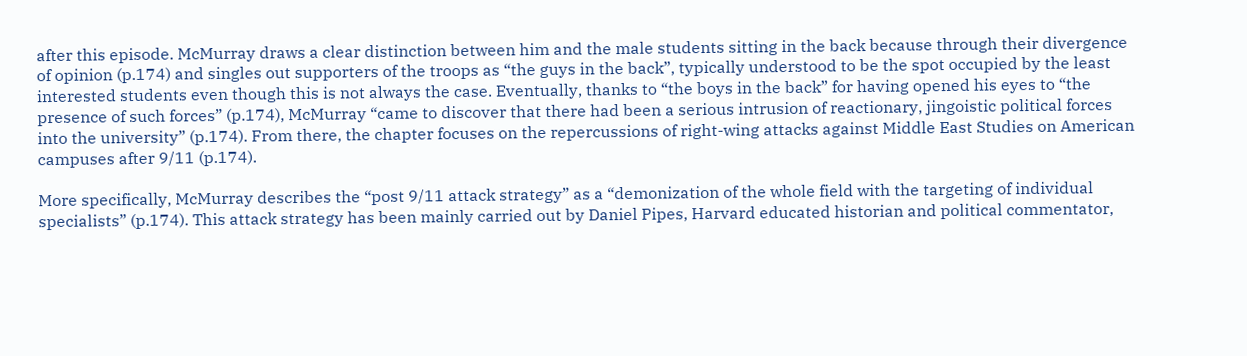after this episode. McMurray draws a clear distinction between him and the male students sitting in the back because through their divergence of opinion (p.174) and singles out supporters of the troops as “the guys in the back”, typically understood to be the spot occupied by the least interested students even though this is not always the case. Eventually, thanks to “the boys in the back” for having opened his eyes to “the presence of such forces” (p.174), McMurray “came to discover that there had been a serious intrusion of reactionary, jingoistic political forces into the university” (p.174). From there, the chapter focuses on the repercussions of right-wing attacks against Middle East Studies on American campuses after 9/11 (p.174).

More specifically, McMurray describes the “post 9/11 attack strategy” as a “demonization of the whole field with the targeting of individual specialists” (p.174). This attack strategy has been mainly carried out by Daniel Pipes, Harvard educated historian and political commentator,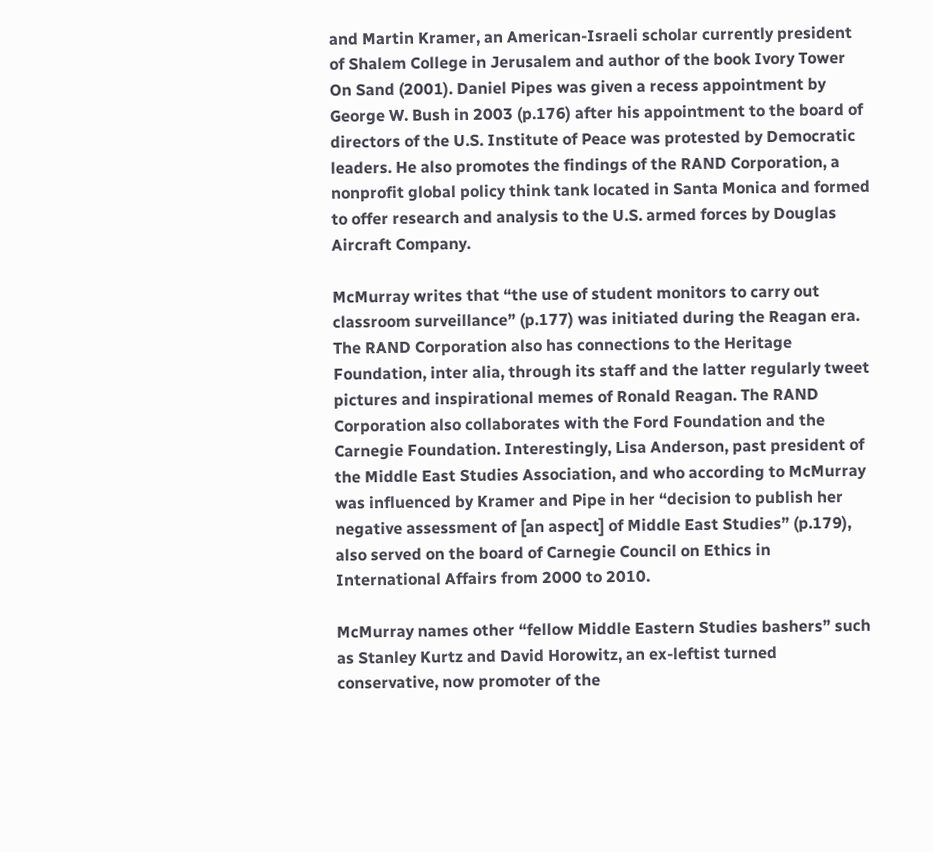and Martin Kramer, an American-Israeli scholar currently president of Shalem College in Jerusalem and author of the book Ivory Tower On Sand (2001). Daniel Pipes was given a recess appointment by George W. Bush in 2003 (p.176) after his appointment to the board of directors of the U.S. Institute of Peace was protested by Democratic leaders. He also promotes the findings of the RAND Corporation, a nonprofit global policy think tank located in Santa Monica and formed to offer research and analysis to the U.S. armed forces by Douglas Aircraft Company.

McMurray writes that “the use of student monitors to carry out classroom surveillance” (p.177) was initiated during the Reagan era. The RAND Corporation also has connections to the Heritage Foundation, inter alia, through its staff and the latter regularly tweet pictures and inspirational memes of Ronald Reagan. The RAND Corporation also collaborates with the Ford Foundation and the Carnegie Foundation. Interestingly, Lisa Anderson, past president of the Middle East Studies Association, and who according to McMurray was influenced by Kramer and Pipe in her “decision to publish her negative assessment of [an aspect] of Middle East Studies” (p.179), also served on the board of Carnegie Council on Ethics in International Affairs from 2000 to 2010.

McMurray names other “fellow Middle Eastern Studies bashers” such as Stanley Kurtz and David Horowitz, an ex-leftist turned conservative, now promoter of the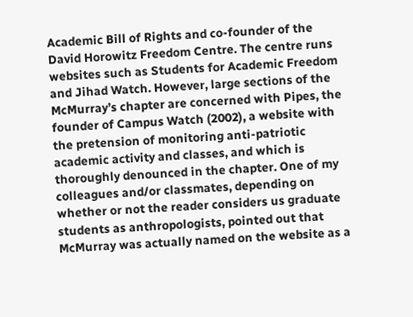Academic Bill of Rights and co-founder of the David Horowitz Freedom Centre. The centre runs websites such as Students for Academic Freedom and Jihad Watch. However, large sections of the McMurray’s chapter are concerned with Pipes, the founder of Campus Watch (2002), a website with the pretension of monitoring anti-patriotic academic activity and classes, and which is thoroughly denounced in the chapter. One of my colleagues and/or classmates, depending on whether or not the reader considers us graduate students as anthropologists, pointed out that McMurray was actually named on the website as a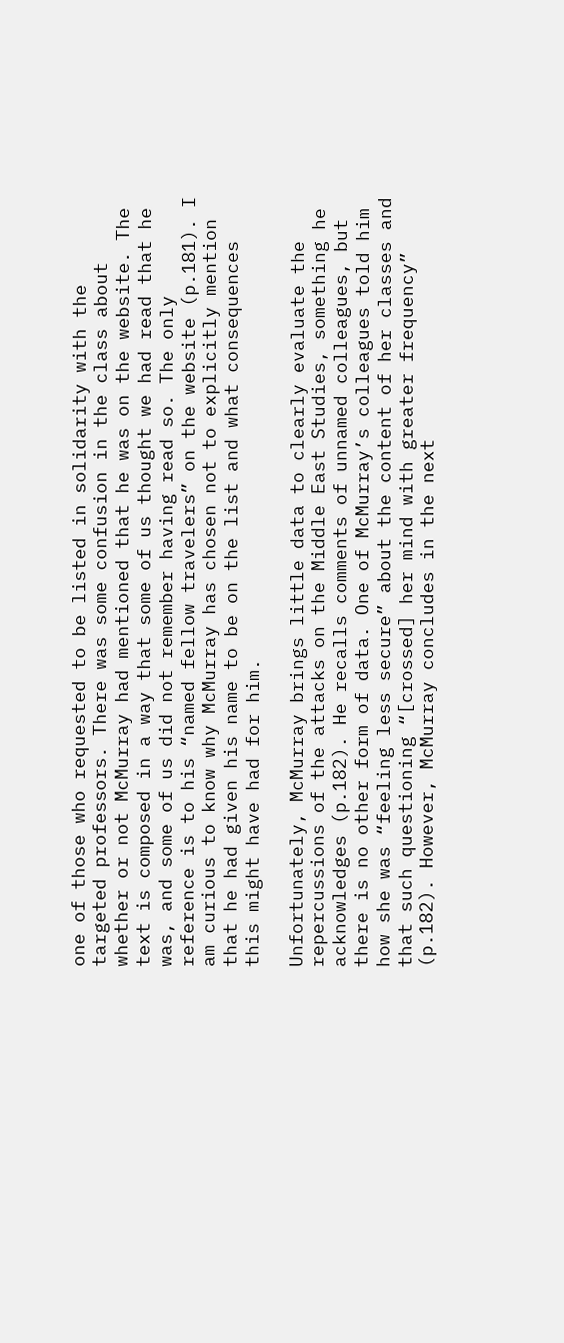one of those who requested to be listed in solidarity with the targeted professors. There was some confusion in the class about whether or not McMurray had mentioned that he was on the website. The text is composed in a way that some of us thought we had read that he was, and some of us did not remember having read so. The only reference is to his “named fellow travelers” on the website (p.181). I am curious to know why McMurray has chosen not to explicitly mention that he had given his name to be on the list and what consequences this might have had for him.

Unfortunately, McMurray brings little data to clearly evaluate the repercussions of the attacks on the Middle East Studies, something he acknowledges (p.182). He recalls comments of unnamed colleagues, but there is no other form of data. One of McMurray’s colleagues told him how she was “feeling less secure” about the content of her classes and that such questioning “[crossed] her mind with greater frequency” (p.182). However, McMurray concludes in the next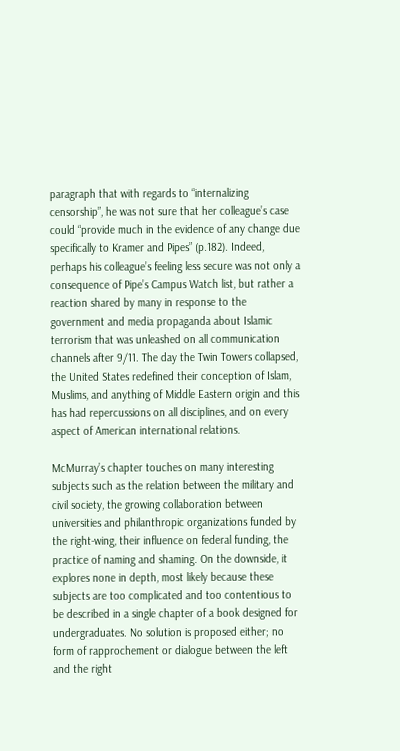paragraph that with regards to “internalizing censorship”, he was not sure that her colleague’s case could “provide much in the evidence of any change due specifically to Kramer and Pipes” (p.182). Indeed, perhaps his colleague’s feeling less secure was not only a consequence of Pipe’s Campus Watch list, but rather a reaction shared by many in response to the government and media propaganda about Islamic terrorism that was unleashed on all communication channels after 9/11. The day the Twin Towers collapsed, the United States redefined their conception of Islam, Muslims, and anything of Middle Eastern origin and this has had repercussions on all disciplines, and on every aspect of American international relations.

McMurray’s chapter touches on many interesting subjects such as the relation between the military and civil society, the growing collaboration between universities and philanthropic organizations funded by the right-wing, their influence on federal funding, the practice of naming and shaming. On the downside, it explores none in depth, most likely because these subjects are too complicated and too contentious to be described in a single chapter of a book designed for undergraduates. No solution is proposed either; no form of rapprochement or dialogue between the left and the right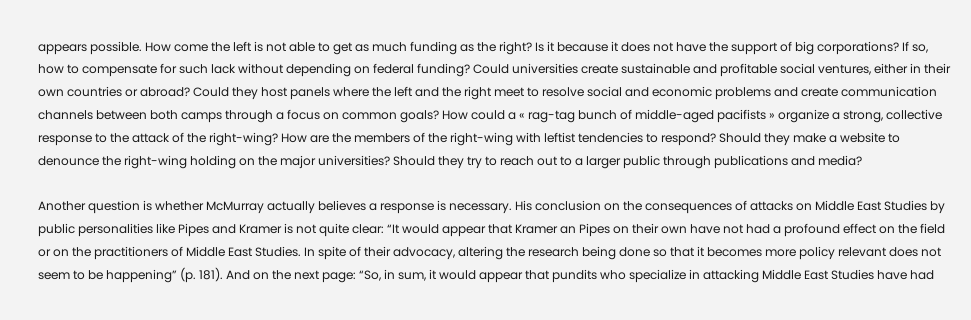appears possible. How come the left is not able to get as much funding as the right? Is it because it does not have the support of big corporations? If so, how to compensate for such lack without depending on federal funding? Could universities create sustainable and profitable social ventures, either in their own countries or abroad? Could they host panels where the left and the right meet to resolve social and economic problems and create communication channels between both camps through a focus on common goals? How could a « rag-tag bunch of middle-aged pacifists » organize a strong, collective response to the attack of the right-wing? How are the members of the right-wing with leftist tendencies to respond? Should they make a website to denounce the right-wing holding on the major universities? Should they try to reach out to a larger public through publications and media?

Another question is whether McMurray actually believes a response is necessary. His conclusion on the consequences of attacks on Middle East Studies by public personalities like Pipes and Kramer is not quite clear: “It would appear that Kramer an Pipes on their own have not had a profound effect on the field or on the practitioners of Middle East Studies. In spite of their advocacy, altering the research being done so that it becomes more policy relevant does not seem to be happening” (p. 181). And on the next page: “So, in sum, it would appear that pundits who specialize in attacking Middle East Studies have had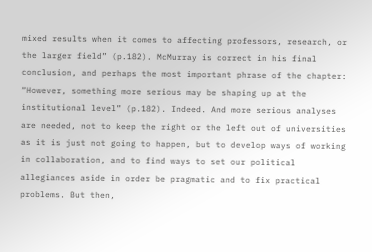mixed results when it comes to affecting professors, research, or the larger field” (p.182). McMurray is correct in his final conclusion, and perhaps the most important phrase of the chapter: “However, something more serious may be shaping up at the institutional level” (p.182). Indeed. And more serious analyses are needed, not to keep the right or the left out of universities as it is just not going to happen, but to develop ways of working in collaboration, and to find ways to set our political allegiances aside in order be pragmatic and to fix practical problems. But then,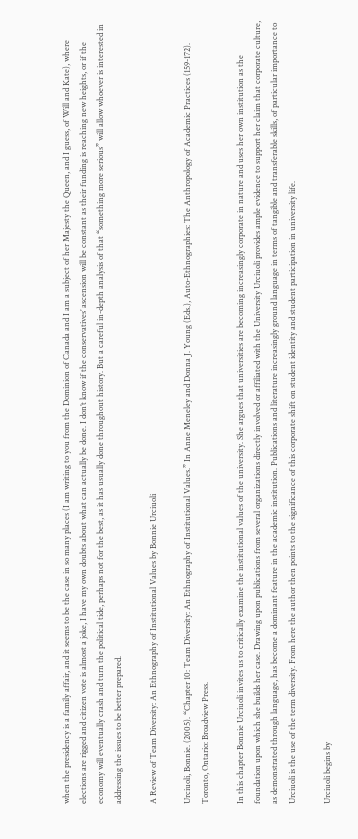when the presidency is a family affair, and it seems to be the case in so many places (I am writing to you from the Dominion of Canada and I am a subject of her Majesty the Queen, and I guess, of Will and Kate), where elections are rigged and citizen vote is almost a joke, I have my own doubts about what can actually be done. I don’t know if the conservatives’ ascension will be constant as their funding is reaching new heights, or if the economy will eventually crash and turn the political tide, perhaps not for the best, as it has usually done throughout history. But a careful in-depth analysis of that “something more serious” will allow whoever is interested in addressing the issues to be better prepared.

A Review of Team Diversity: An Ethnography of Institutional Values by Bonnie Urciuoli

Urciuoli, Bonnie. (2005). “Chapter 10: Team Diversity: An Ethnography of Institutional Values.” In Anne Meneley and Donna J. Young (Eds.), Auto-Ethnographies: The Anthropology of Academic Practices (159-172). Toronto, Ontario: Broadview Press.

In this chapter Bonnie Urciuoli invites us to critically examine the institutional values of the university. She argues that universities are becoming increasingly corporate in nature and uses her own institution as the foundation upon which she builds her case. Drawing upon publications from several organizations directly involved or affiliated with the University Urciuoli provides ample evidence to support her claim that corporate culture, as demonstrated through language, has become a dominant feature in the academic institution. Publications and literature increasingly ground language in terms of tangible and transferable skills, of particular importance to Urciuoli is the use of the term diversity. From here the author then points to the significance of this corporate shift on student identity and student participation in university life.

Urciuoli begins by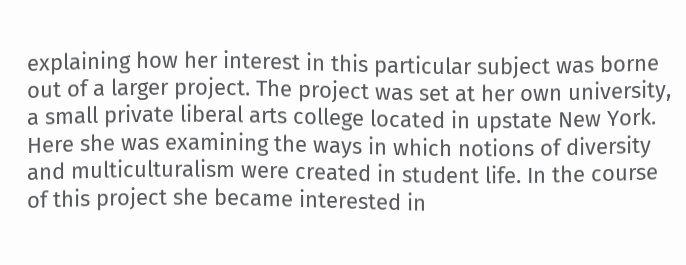explaining how her interest in this particular subject was borne out of a larger project. The project was set at her own university, a small private liberal arts college located in upstate New York. Here she was examining the ways in which notions of diversity and multiculturalism were created in student life. In the course of this project she became interested in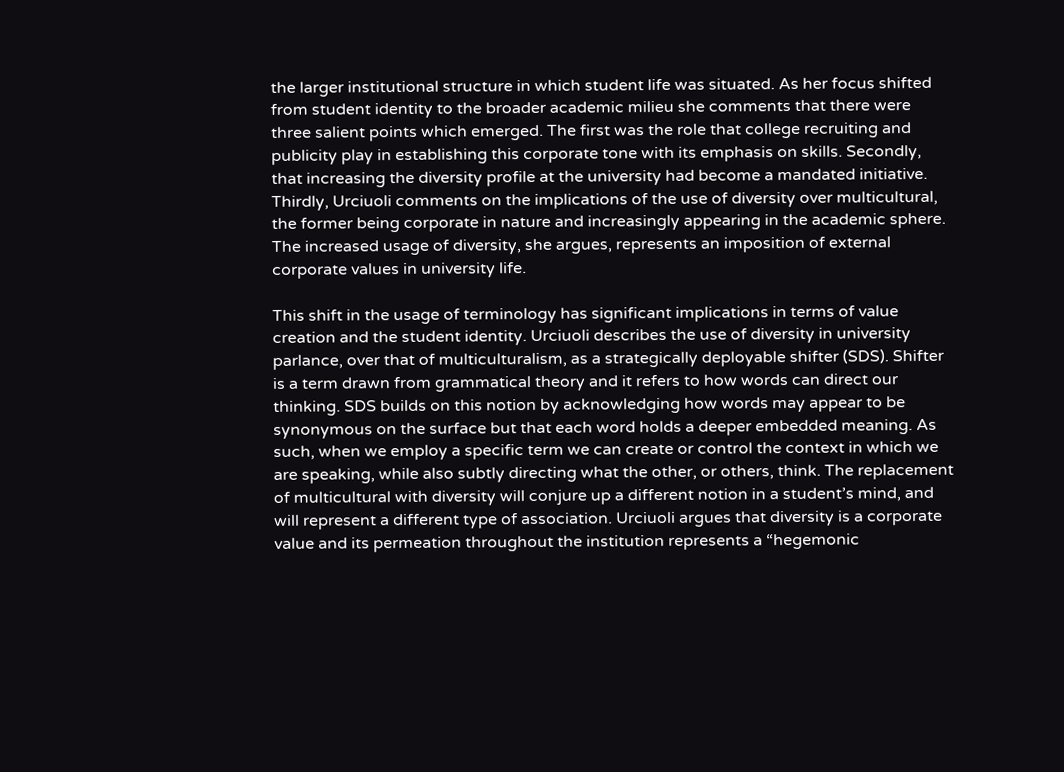the larger institutional structure in which student life was situated. As her focus shifted from student identity to the broader academic milieu she comments that there were three salient points which emerged. The first was the role that college recruiting and publicity play in establishing this corporate tone with its emphasis on skills. Secondly, that increasing the diversity profile at the university had become a mandated initiative. Thirdly, Urciuoli comments on the implications of the use of diversity over multicultural, the former being corporate in nature and increasingly appearing in the academic sphere. The increased usage of diversity, she argues, represents an imposition of external corporate values in university life.

This shift in the usage of terminology has significant implications in terms of value creation and the student identity. Urciuoli describes the use of diversity in university parlance, over that of multiculturalism, as a strategically deployable shifter (SDS). Shifter is a term drawn from grammatical theory and it refers to how words can direct our thinking. SDS builds on this notion by acknowledging how words may appear to be synonymous on the surface but that each word holds a deeper embedded meaning. As such, when we employ a specific term we can create or control the context in which we are speaking, while also subtly directing what the other, or others, think. The replacement of multicultural with diversity will conjure up a different notion in a student’s mind, and will represent a different type of association. Urciuoli argues that diversity is a corporate value and its permeation throughout the institution represents a “hegemonic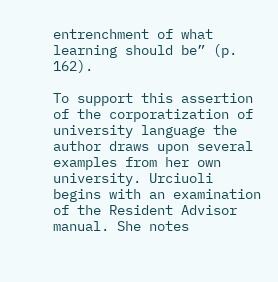entrenchment of what learning should be” (p. 162).

To support this assertion of the corporatization of university language the author draws upon several examples from her own university. Urciuoli begins with an examination of the Resident Advisor manual. She notes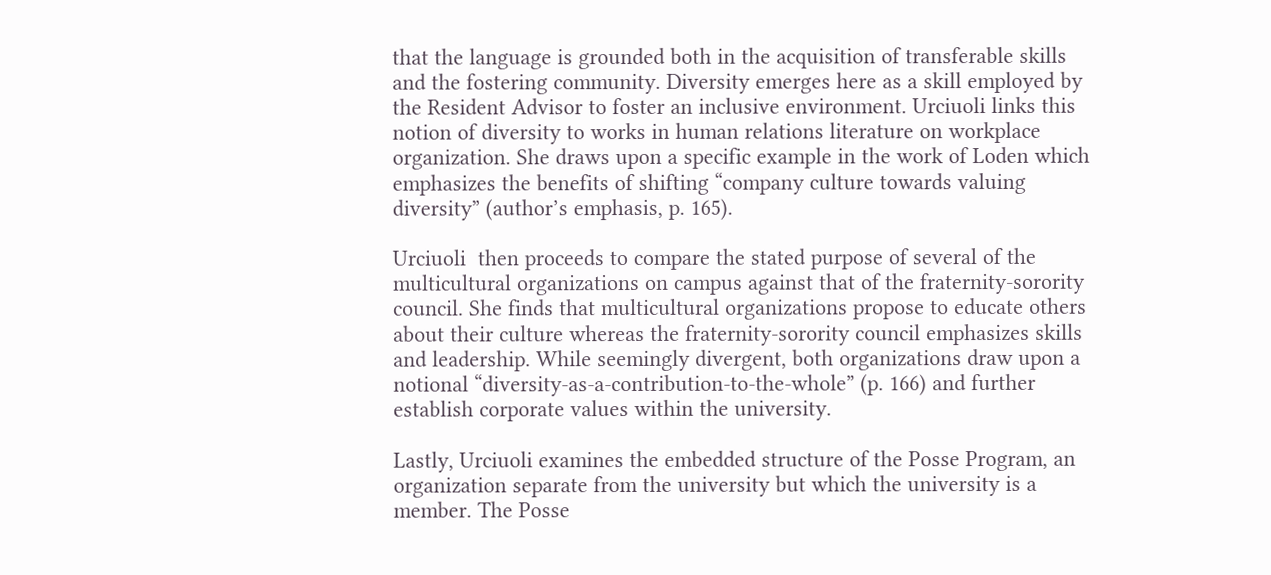that the language is grounded both in the acquisition of transferable skills and the fostering community. Diversity emerges here as a skill employed by the Resident Advisor to foster an inclusive environment. Urciuoli links this notion of diversity to works in human relations literature on workplace organization. She draws upon a specific example in the work of Loden which emphasizes the benefits of shifting “company culture towards valuing diversity” (author’s emphasis, p. 165).

Urciuoli  then proceeds to compare the stated purpose of several of the multicultural organizations on campus against that of the fraternity-sorority council. She finds that multicultural organizations propose to educate others about their culture whereas the fraternity-sorority council emphasizes skills and leadership. While seemingly divergent, both organizations draw upon a notional “diversity-as-a-contribution-to-the-whole” (p. 166) and further establish corporate values within the university.

Lastly, Urciuoli examines the embedded structure of the Posse Program, an organization separate from the university but which the university is a member. The Posse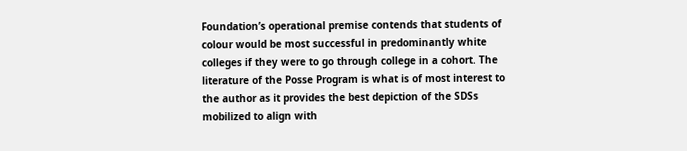Foundation’s operational premise contends that students of colour would be most successful in predominantly white colleges if they were to go through college in a cohort. The literature of the Posse Program is what is of most interest to the author as it provides the best depiction of the SDSs mobilized to align with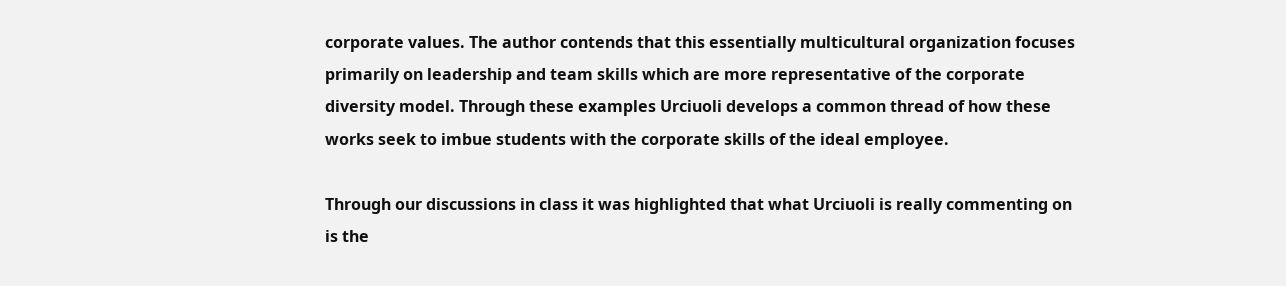corporate values. The author contends that this essentially multicultural organization focuses primarily on leadership and team skills which are more representative of the corporate diversity model. Through these examples Urciuoli develops a common thread of how these works seek to imbue students with the corporate skills of the ideal employee.

Through our discussions in class it was highlighted that what Urciuoli is really commenting on is the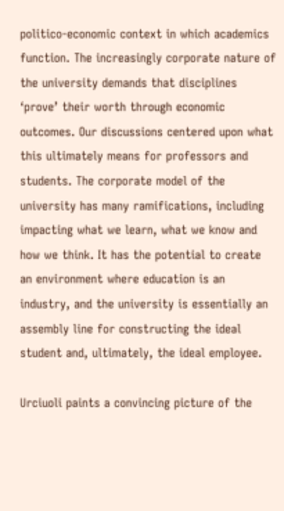politico-economic context in which academics function. The increasingly corporate nature of the university demands that disciplines ‘prove’ their worth through economic outcomes. Our discussions centered upon what this ultimately means for professors and students. The corporate model of the university has many ramifications, including impacting what we learn, what we know and how we think. It has the potential to create an environment where education is an industry, and the university is essentially an assembly line for constructing the ideal student and, ultimately, the ideal employee.

Urciuoli paints a convincing picture of the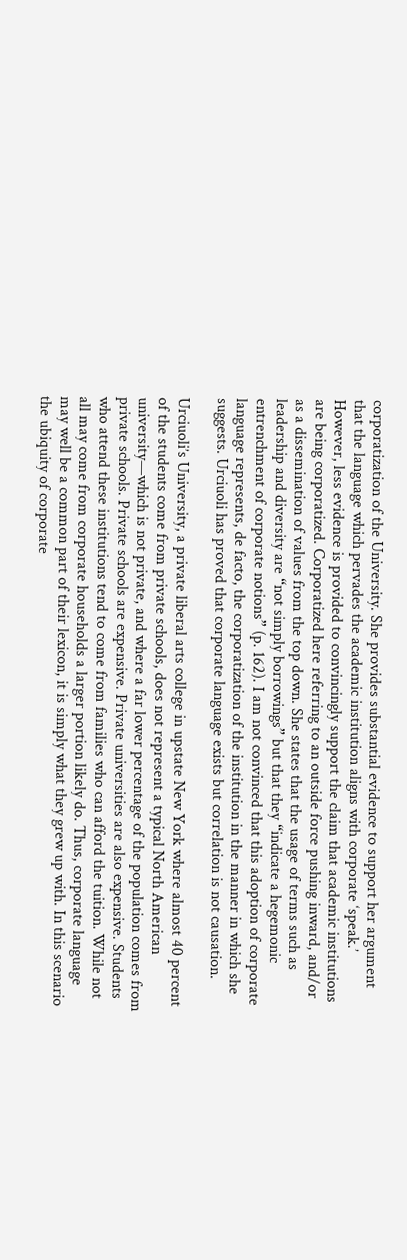corporatization of the University. She provides substantial evidence to support her argument that the language which pervades the academic institution aligns with corporate ‘speak.’ However, less evidence is provided to convincingly support the claim that academic institutions are being corporatized. Corporatized here referring to an outside force pushing inward, and/or as a dissemination of values from the top down. She states that the usage of terms such as leadership and diversity are “not simply borrowings” but that they “indicate a hegemonic entrenchment of corporate notions” (p. 162). I am not convinced that this adoption of corporate language represents, de facto, the corporatization of the institution in the manner in which she suggests. Urciuoli has proved that corporate language exists but correlation is not causation.

Urciuoli’s University, a private liberal arts college in upstate New York where almost 40 percent of the students come from private schools, does not represent a typical North American university—which is not private, and where a far lower percentage of the population comes from private schools. Private schools are expensive. Private universities are also expensive. Students who attend these institutions tend to come from families who can afford the tuition. While not all may come from corporate households a larger portion likely do. Thus, corporate language may well be a common part of their lexicon, it is simply what they grew up with. In this scenario the ubiquity of corporate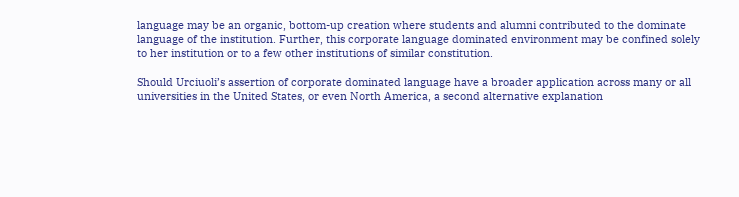language may be an organic, bottom-up creation where students and alumni contributed to the dominate language of the institution. Further, this corporate language dominated environment may be confined solely to her institution or to a few other institutions of similar constitution.

Should Urciuoli’s assertion of corporate dominated language have a broader application across many or all universities in the United States, or even North America, a second alternative explanation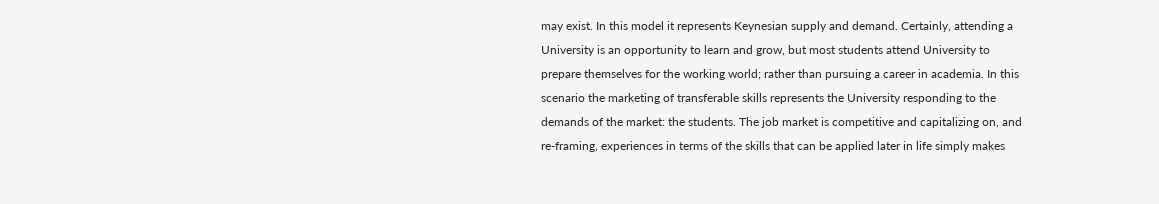may exist. In this model it represents Keynesian supply and demand. Certainly, attending a University is an opportunity to learn and grow, but most students attend University to prepare themselves for the working world; rather than pursuing a career in academia. In this scenario the marketing of transferable skills represents the University responding to the demands of the market: the students. The job market is competitive and capitalizing on, and re-framing, experiences in terms of the skills that can be applied later in life simply makes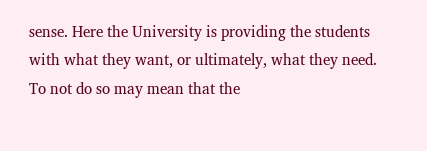sense. Here the University is providing the students with what they want, or ultimately, what they need. To not do so may mean that the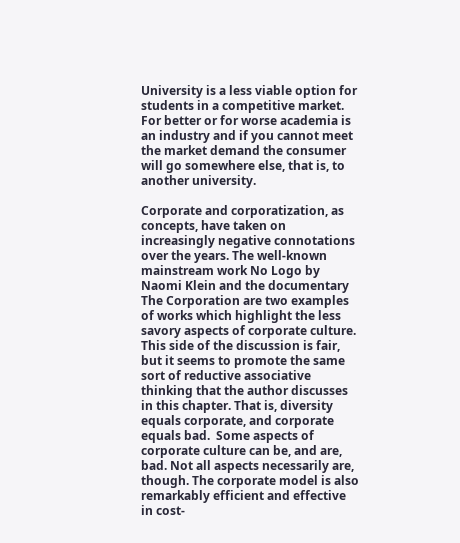University is a less viable option for students in a competitive market. For better or for worse academia is an industry and if you cannot meet the market demand the consumer will go somewhere else, that is, to another university.

Corporate and corporatization, as concepts, have taken on increasingly negative connotations over the years. The well-known mainstream work No Logo by Naomi Klein and the documentary The Corporation are two examples of works which highlight the less savory aspects of corporate culture. This side of the discussion is fair, but it seems to promote the same sort of reductive associative thinking that the author discusses in this chapter. That is, diversity equals corporate, and corporate equals bad.  Some aspects of corporate culture can be, and are, bad. Not all aspects necessarily are, though. The corporate model is also remarkably efficient and effective in cost-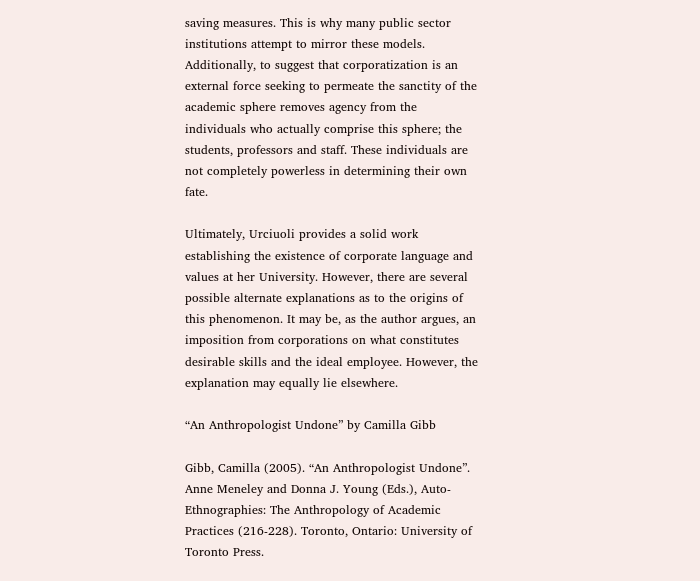saving measures. This is why many public sector institutions attempt to mirror these models. Additionally, to suggest that corporatization is an external force seeking to permeate the sanctity of the academic sphere removes agency from the individuals who actually comprise this sphere; the students, professors and staff. These individuals are not completely powerless in determining their own fate.

Ultimately, Urciuoli provides a solid work establishing the existence of corporate language and values at her University. However, there are several possible alternate explanations as to the origins of this phenomenon. It may be, as the author argues, an imposition from corporations on what constitutes desirable skills and the ideal employee. However, the explanation may equally lie elsewhere.

“An Anthropologist Undone” by Camilla Gibb

Gibb, Camilla (2005). “An Anthropologist Undone”. Anne Meneley and Donna J. Young (Eds.), Auto-Ethnographies: The Anthropology of Academic Practices (216-228). Toronto, Ontario: University of Toronto Press.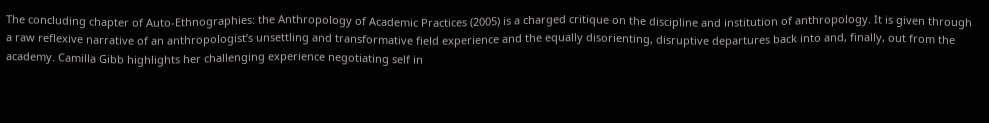The concluding chapter of Auto-Ethnographies: the Anthropology of Academic Practices (2005) is a charged critique on the discipline and institution of anthropology. It is given through a raw reflexive narrative of an anthropologist’s unsettling and transformative field experience and the equally disorienting, disruptive departures back into and, finally, out from the academy. Camilla Gibb highlights her challenging experience negotiating self in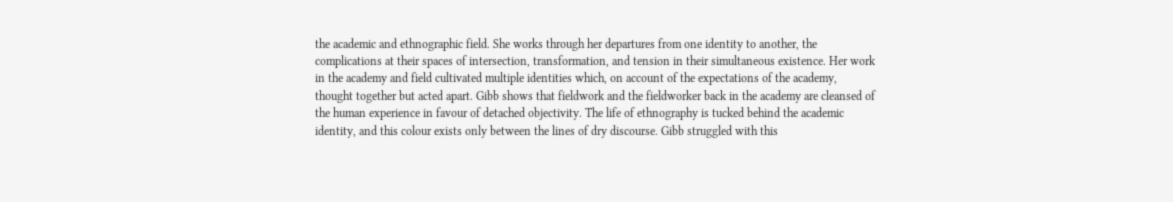the academic and ethnographic field. She works through her departures from one identity to another, the complications at their spaces of intersection, transformation, and tension in their simultaneous existence. Her work in the academy and field cultivated multiple identities which, on account of the expectations of the academy, thought together but acted apart. Gibb shows that fieldwork and the fieldworker back in the academy are cleansed of the human experience in favour of detached objectivity. The life of ethnography is tucked behind the academic identity, and this colour exists only between the lines of dry discourse. Gibb struggled with this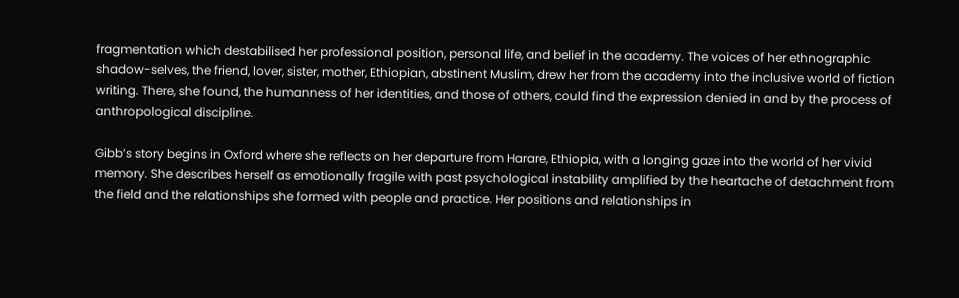fragmentation which destabilised her professional position, personal life, and belief in the academy. The voices of her ethnographic shadow-selves, the friend, lover, sister, mother, Ethiopian, abstinent Muslim, drew her from the academy into the inclusive world of fiction writing. There, she found, the humanness of her identities, and those of others, could find the expression denied in and by the process of anthropological discipline.

Gibb’s story begins in Oxford where she reflects on her departure from Harare, Ethiopia, with a longing gaze into the world of her vivid memory. She describes herself as emotionally fragile with past psychological instability amplified by the heartache of detachment from the field and the relationships she formed with people and practice. Her positions and relationships in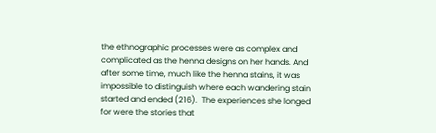the ethnographic processes were as complex and complicated as the henna designs on her hands. And after some time, much like the henna stains, it was impossible to distinguish where each wandering stain started and ended (216).  The experiences she longed for were the stories that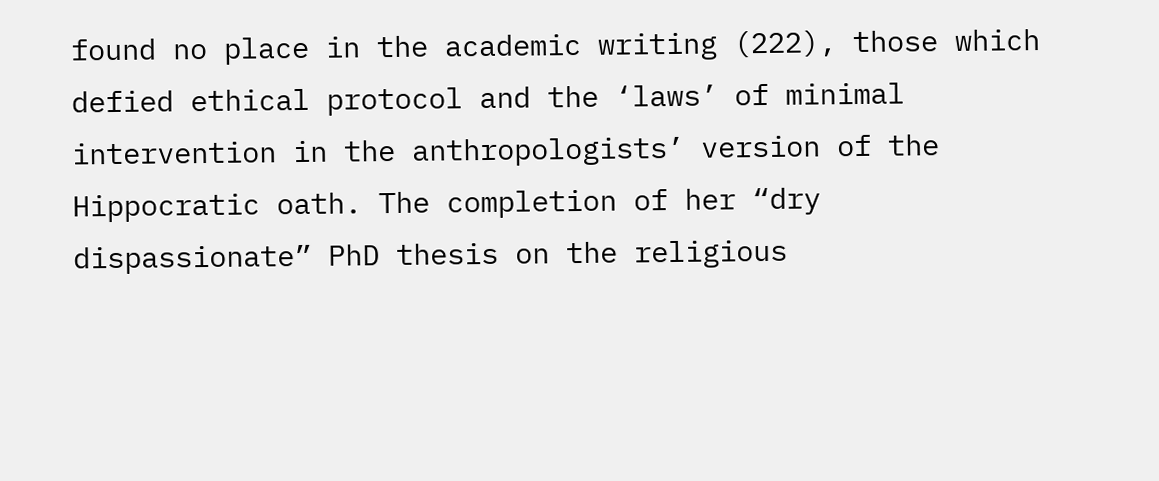found no place in the academic writing (222), those which defied ethical protocol and the ‘laws’ of minimal intervention in the anthropologists’ version of the Hippocratic oath. The completion of her “dry dispassionate” PhD thesis on the religious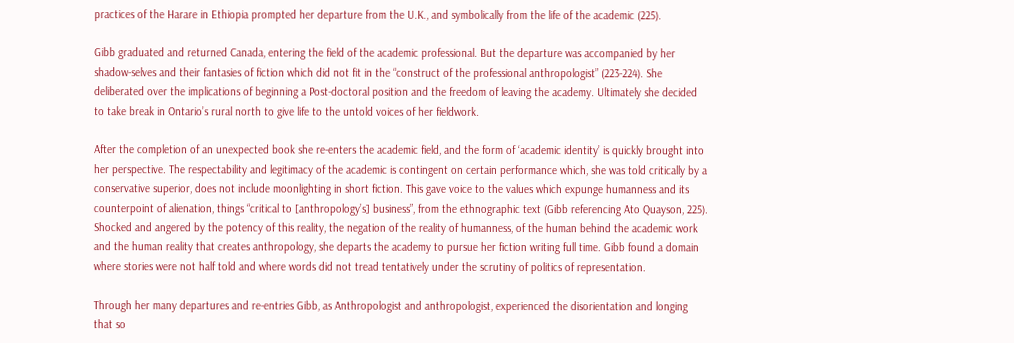practices of the Harare in Ethiopia prompted her departure from the U.K., and symbolically from the life of the academic (225).

Gibb graduated and returned Canada, entering the field of the academic professional. But the departure was accompanied by her shadow-selves and their fantasies of fiction which did not fit in the “construct of the professional anthropologist” (223-224). She deliberated over the implications of beginning a Post-doctoral position and the freedom of leaving the academy. Ultimately she decided to take break in Ontario’s rural north to give life to the untold voices of her fieldwork.

After the completion of an unexpected book she re-enters the academic field, and the form of ‘academic identity’ is quickly brought into her perspective. The respectability and legitimacy of the academic is contingent on certain performance which, she was told critically by a  conservative superior, does not include moonlighting in short fiction. This gave voice to the values which expunge humanness and its counterpoint of alienation, things “critical to [anthropology’s] business”, from the ethnographic text (Gibb referencing Ato Quayson, 225). Shocked and angered by the potency of this reality, the negation of the reality of humanness, of the human behind the academic work and the human reality that creates anthropology, she departs the academy to pursue her fiction writing full time. Gibb found a domain where stories were not half told and where words did not tread tentatively under the scrutiny of politics of representation.

Through her many departures and re-entries Gibb, as Anthropologist and anthropologist, experienced the disorientation and longing that so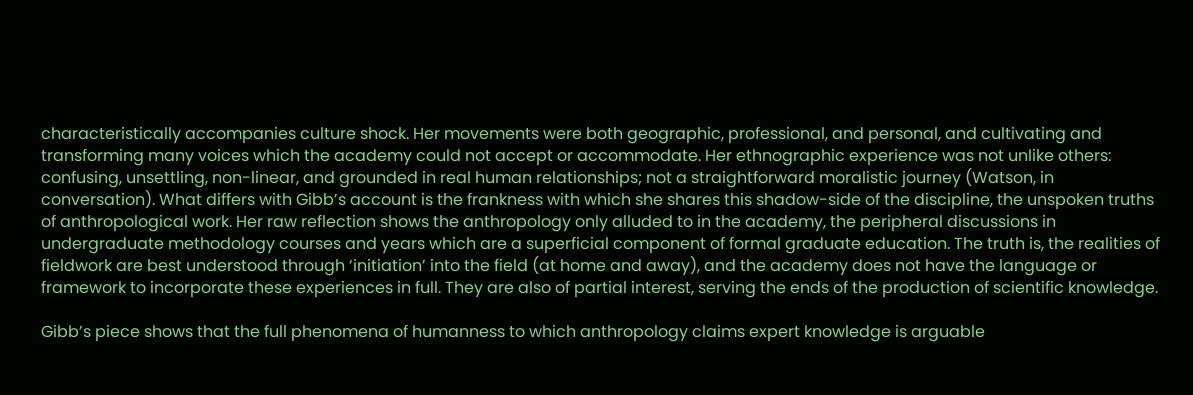characteristically accompanies culture shock. Her movements were both geographic, professional, and personal, and cultivating and transforming many voices which the academy could not accept or accommodate. Her ethnographic experience was not unlike others: confusing, unsettling, non-linear, and grounded in real human relationships; not a straightforward moralistic journey (Watson, in conversation). What differs with Gibb’s account is the frankness with which she shares this shadow-side of the discipline, the unspoken truths of anthropological work. Her raw reflection shows the anthropology only alluded to in the academy, the peripheral discussions in undergraduate methodology courses and years which are a superficial component of formal graduate education. The truth is, the realities of fieldwork are best understood through ‘initiation’ into the field (at home and away), and the academy does not have the language or framework to incorporate these experiences in full. They are also of partial interest, serving the ends of the production of scientific knowledge.

Gibb’s piece shows that the full phenomena of humanness to which anthropology claims expert knowledge is arguable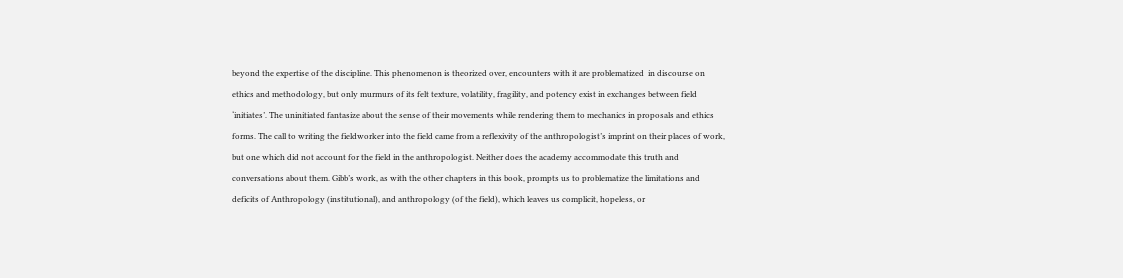beyond the expertise of the discipline. This phenomenon is theorized over, encounters with it are problematized  in discourse on ethics and methodology, but only murmurs of its felt texture, volatility, fragility, and potency exist in exchanges between field ‘initiates’. The uninitiated fantasize about the sense of their movements while rendering them to mechanics in proposals and ethics forms. The call to writing the fieldworker into the field came from a reflexivity of the anthropologist’s imprint on their places of work, but one which did not account for the field in the anthropologist. Neither does the academy accommodate this truth and conversations about them. Gibb’s work, as with the other chapters in this book, prompts us to problematize the limitations and deficits of Anthropology (institutional), and anthropology (of the field), which leaves us complicit, hopeless, or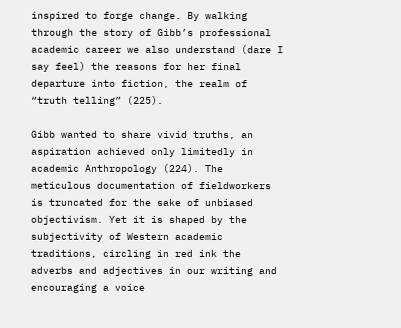inspired to forge change. By walking through the story of Gibb’s professional academic career we also understand (dare I say feel) the reasons for her final departure into fiction, the realm of “truth telling” (225).

Gibb wanted to share vivid truths, an aspiration achieved only limitedly in academic Anthropology (224). The meticulous documentation of fieldworkers is truncated for the sake of unbiased objectivism. Yet it is shaped by the subjectivity of Western academic traditions, circling in red ink the adverbs and adjectives in our writing and encouraging a voice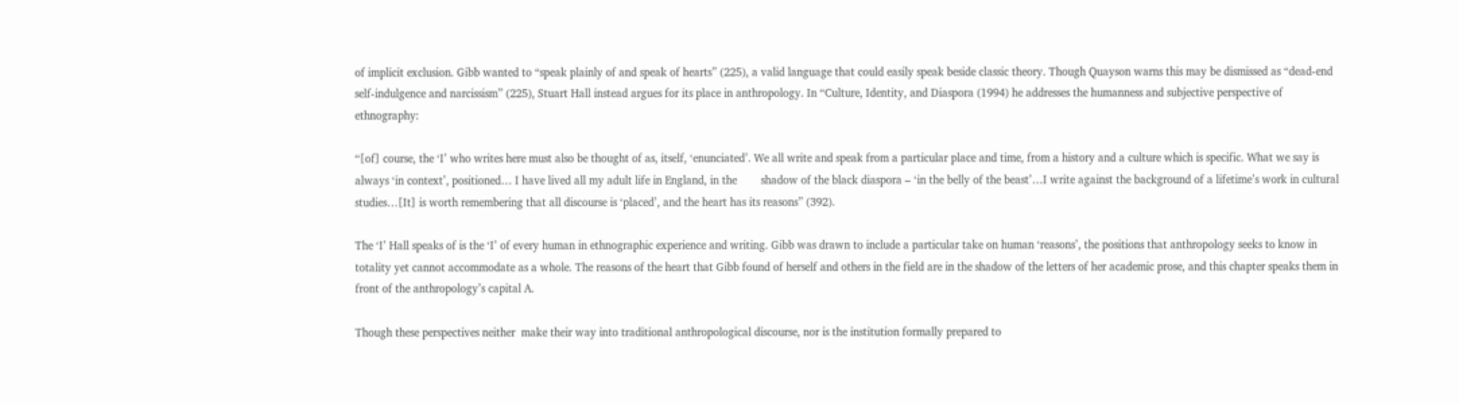of implicit exclusion. Gibb wanted to “speak plainly of and speak of hearts” (225), a valid language that could easily speak beside classic theory. Though Quayson warns this may be dismissed as “dead-end self-indulgence and narcissism” (225), Stuart Hall instead argues for its place in anthropology. In “Culture, Identity, and Diaspora (1994) he addresses the humanness and subjective perspective of ethnography:

“[of] course, the ‘I’ who writes here must also be thought of as, itself, ‘enunciated’. We all write and speak from a particular place and time, from a history and a culture which is specific. What we say is always ‘in context’, positioned… I have lived all my adult life in England, in the        shadow of the black diaspora – ‘in the belly of the beast’…I write against the background of a lifetime’s work in cultural studies…[It] is worth remembering that all discourse is ‘placed’, and the heart has its reasons” (392).

The ‘I’ Hall speaks of is the ‘I’ of every human in ethnographic experience and writing. Gibb was drawn to include a particular take on human ‘reasons’, the positions that anthropology seeks to know in totality yet cannot accommodate as a whole. The reasons of the heart that Gibb found of herself and others in the field are in the shadow of the letters of her academic prose, and this chapter speaks them in front of the anthropology’s capital A.

Though these perspectives neither  make their way into traditional anthropological discourse, nor is the institution formally prepared to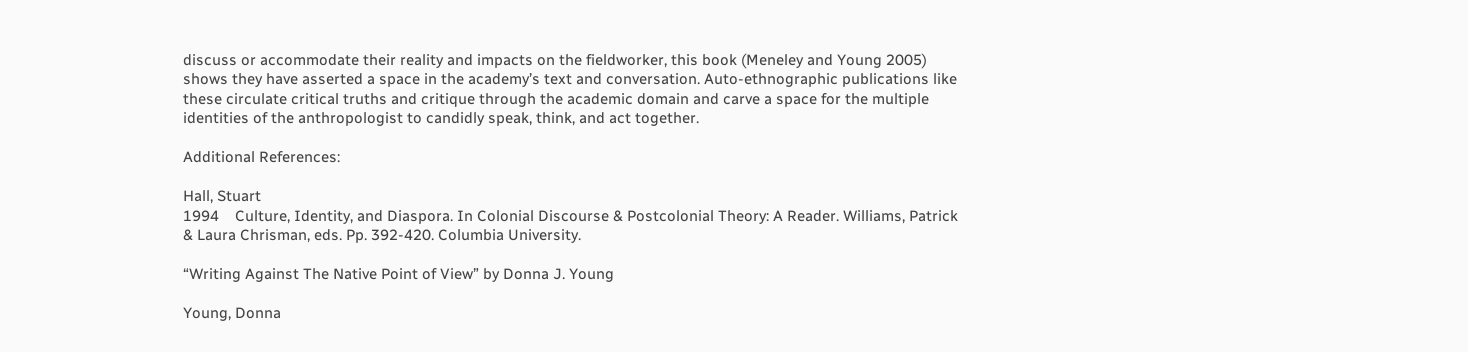discuss or accommodate their reality and impacts on the fieldworker, this book (Meneley and Young 2005) shows they have asserted a space in the academy’s text and conversation. Auto-ethnographic publications like these circulate critical truths and critique through the academic domain and carve a space for the multiple identities of the anthropologist to candidly speak, think, and act together.

Additional References:

Hall, Stuart
1994    Culture, Identity, and Diaspora. In Colonial Discourse & Postcolonial Theory: A Reader. Williams, Patrick & Laura Chrisman, eds. Pp. 392-420. Columbia University.

“Writing Against The Native Point of View” by Donna J. Young

Young, Donna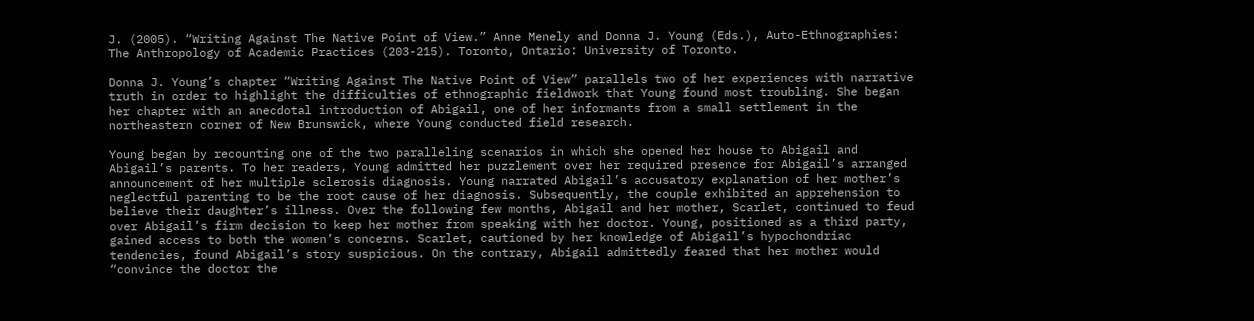J. (2005). “Writing Against The Native Point of View.” Anne Menely and Donna J. Young (Eds.), Auto-Ethnographies: The Anthropology of Academic Practices (203-215). Toronto, Ontario: University of Toronto.

Donna J. Young’s chapter “Writing Against The Native Point of View” parallels two of her experiences with narrative truth in order to highlight the difficulties of ethnographic fieldwork that Young found most troubling. She began her chapter with an anecdotal introduction of Abigail, one of her informants from a small settlement in the northeastern corner of New Brunswick, where Young conducted field research.

Young began by recounting one of the two paralleling scenarios in which she opened her house to Abigail and Abigail’s parents. To her readers, Young admitted her puzzlement over her required presence for Abigail’s arranged announcement of her multiple sclerosis diagnosis. Young narrated Abigail’s accusatory explanation of her mother’s neglectful parenting to be the root cause of her diagnosis. Subsequently, the couple exhibited an apprehension to believe their daughter’s illness. Over the following few months, Abigail and her mother, Scarlet, continued to feud over Abigail’s firm decision to keep her mother from speaking with her doctor. Young, positioned as a third party, gained access to both the women’s concerns. Scarlet, cautioned by her knowledge of Abigail’s hypochondriac tendencies, found Abigail’s story suspicious. On the contrary, Abigail admittedly feared that her mother would “convince the doctor the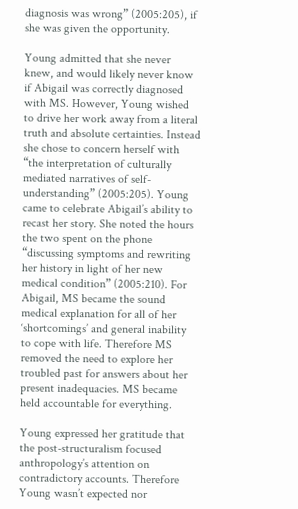diagnosis was wrong” (2005:205), if she was given the opportunity.

Young admitted that she never knew, and would likely never know if Abigail was correctly diagnosed with MS. However, Young wished to drive her work away from a literal truth and absolute certainties. Instead she chose to concern herself with “the interpretation of culturally mediated narratives of self-understanding” (2005:205). Young came to celebrate Abigail’s ability to recast her story. She noted the hours the two spent on the phone “discussing symptoms and rewriting her history in light of her new medical condition” (2005:210). For Abigail, MS became the sound medical explanation for all of her ‘shortcomings’ and general inability to cope with life. Therefore MS removed the need to explore her troubled past for answers about her present inadequacies. MS became held accountable for everything.

Young expressed her gratitude that the post-structuralism focused anthropology’s attention on contradictory accounts. Therefore Young wasn’t expected nor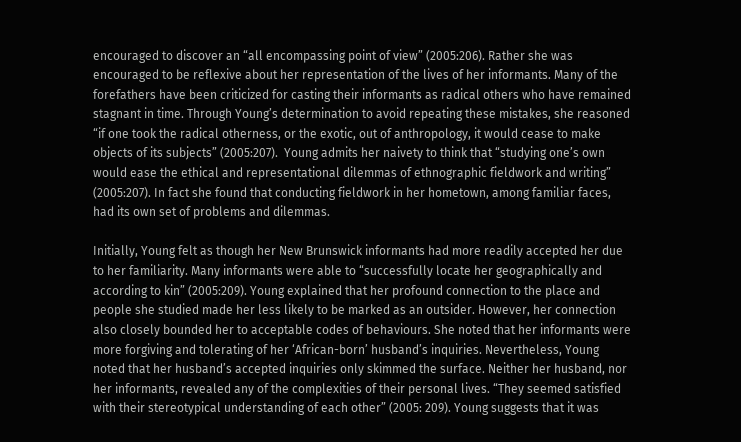encouraged to discover an “all encompassing point of view” (2005:206). Rather she was encouraged to be reflexive about her representation of the lives of her informants. Many of the forefathers have been criticized for casting their informants as radical others who have remained stagnant in time. Through Young’s determination to avoid repeating these mistakes, she reasoned “if one took the radical otherness, or the exotic, out of anthropology, it would cease to make objects of its subjects” (2005:207).  Young admits her naivety to think that “studying one’s own would ease the ethical and representational dilemmas of ethnographic fieldwork and writing” (2005:207). In fact she found that conducting fieldwork in her hometown, among familiar faces, had its own set of problems and dilemmas.

Initially, Young felt as though her New Brunswick informants had more readily accepted her due to her familiarity. Many informants were able to “successfully locate her geographically and according to kin” (2005:209). Young explained that her profound connection to the place and people she studied made her less likely to be marked as an outsider. However, her connection also closely bounded her to acceptable codes of behaviours. She noted that her informants were more forgiving and tolerating of her ‘African-born’ husband’s inquiries. Nevertheless, Young noted that her husband’s accepted inquiries only skimmed the surface. Neither her husband, nor her informants, revealed any of the complexities of their personal lives. “They seemed satisfied with their stereotypical understanding of each other” (2005: 209). Young suggests that it was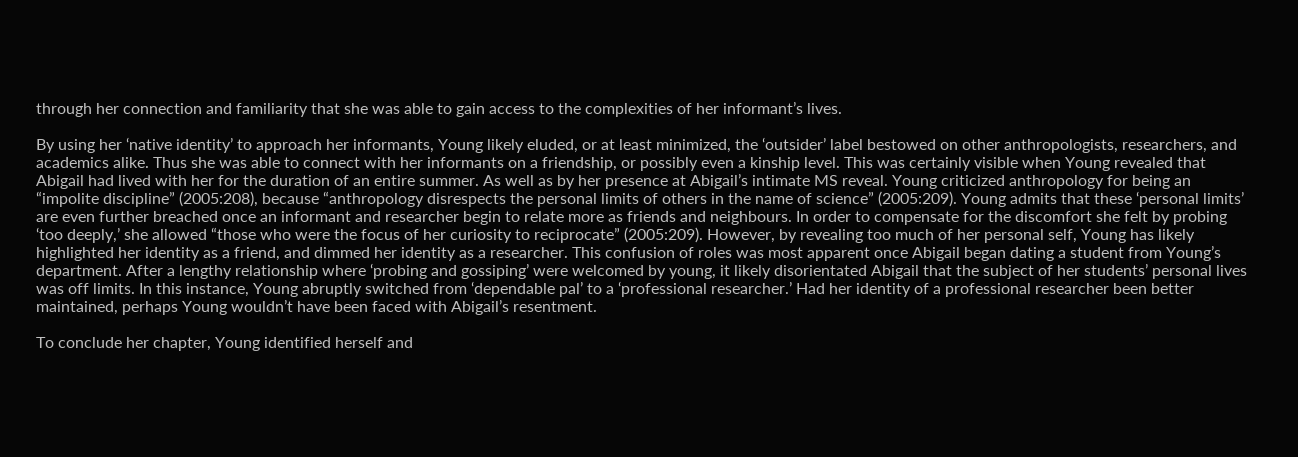through her connection and familiarity that she was able to gain access to the complexities of her informant’s lives.

By using her ‘native identity’ to approach her informants, Young likely eluded, or at least minimized, the ‘outsider’ label bestowed on other anthropologists, researchers, and academics alike. Thus she was able to connect with her informants on a friendship, or possibly even a kinship level. This was certainly visible when Young revealed that Abigail had lived with her for the duration of an entire summer. As well as by her presence at Abigail’s intimate MS reveal. Young criticized anthropology for being an “impolite discipline” (2005:208), because “anthropology disrespects the personal limits of others in the name of science” (2005:209). Young admits that these ‘personal limits’ are even further breached once an informant and researcher begin to relate more as friends and neighbours. In order to compensate for the discomfort she felt by probing ‘too deeply,’ she allowed “those who were the focus of her curiosity to reciprocate” (2005:209). However, by revealing too much of her personal self, Young has likely highlighted her identity as a friend, and dimmed her identity as a researcher. This confusion of roles was most apparent once Abigail began dating a student from Young’s department. After a lengthy relationship where ‘probing and gossiping’ were welcomed by young, it likely disorientated Abigail that the subject of her students’ personal lives was off limits. In this instance, Young abruptly switched from ‘dependable pal’ to a ‘professional researcher.’ Had her identity of a professional researcher been better maintained, perhaps Young wouldn’t have been faced with Abigail’s resentment.

To conclude her chapter, Young identified herself and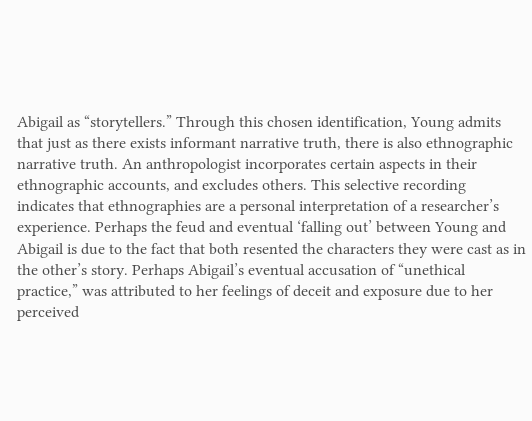Abigail as “storytellers.” Through this chosen identification, Young admits that just as there exists informant narrative truth, there is also ethnographic narrative truth. An anthropologist incorporates certain aspects in their ethnographic accounts, and excludes others. This selective recording indicates that ethnographies are a personal interpretation of a researcher’s experience. Perhaps the feud and eventual ‘falling out’ between Young and Abigail is due to the fact that both resented the characters they were cast as in the other’s story. Perhaps Abigail’s eventual accusation of “unethical practice,” was attributed to her feelings of deceit and exposure due to her perceived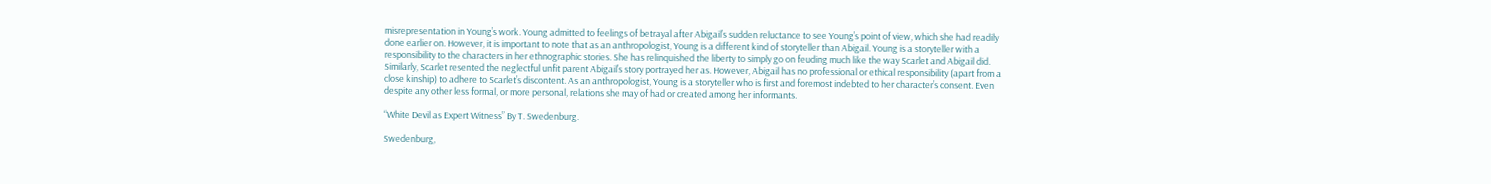misrepresentation in Young’s work. Young admitted to feelings of betrayal after Abigail’s sudden reluctance to see Young’s point of view, which she had readily done earlier on. However, it is important to note that as an anthropologist, Young is a different kind of storyteller than Abigail. Young is a storyteller with a responsibility to the characters in her ethnographic stories. She has relinquished the liberty to simply go on feuding much like the way Scarlet and Abigail did. Similarly, Scarlet resented the neglectful unfit parent Abigail’s story portrayed her as. However, Abigail has no professional or ethical responsibility (apart from a close kinship) to adhere to Scarlet’s discontent. As an anthropologist, Young is a storyteller who is first and foremost indebted to her character’s consent. Even despite any other less formal, or more personal, relations she may of had or created among her informants.

“White Devil as Expert Witness” By T. Swedenburg.

Swedenburg,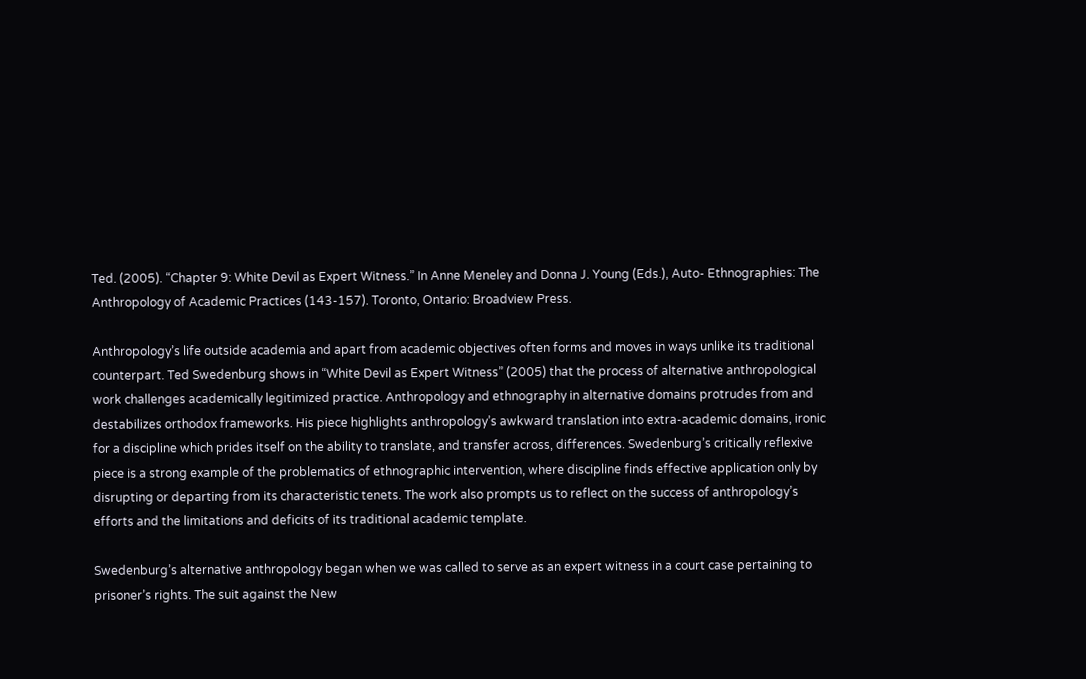Ted. (2005). “Chapter 9: White Devil as Expert Witness.” In Anne Meneley and Donna J. Young (Eds.), Auto- Ethnographies: The Anthropology of Academic Practices (143-157). Toronto, Ontario: Broadview Press.

Anthropology’s life outside academia and apart from academic objectives often forms and moves in ways unlike its traditional counterpart. Ted Swedenburg shows in “White Devil as Expert Witness” (2005) that the process of alternative anthropological work challenges academically legitimized practice. Anthropology and ethnography in alternative domains protrudes from and destabilizes orthodox frameworks. His piece highlights anthropology’s awkward translation into extra-academic domains, ironic for a discipline which prides itself on the ability to translate, and transfer across, differences. Swedenburg’s critically reflexive piece is a strong example of the problematics of ethnographic intervention, where discipline finds effective application only by disrupting or departing from its characteristic tenets. The work also prompts us to reflect on the success of anthropology’s efforts and the limitations and deficits of its traditional academic template.

Swedenburg’s alternative anthropology began when we was called to serve as an expert witness in a court case pertaining to prisoner’s rights. The suit against the New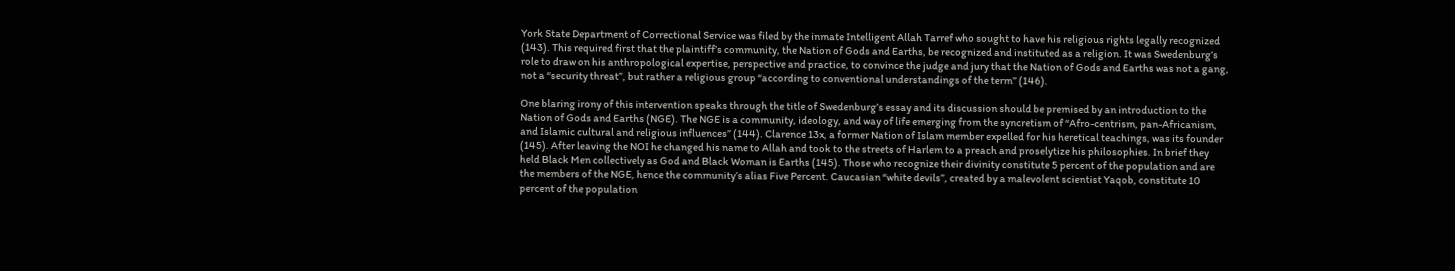York State Department of Correctional Service was filed by the inmate Intelligent Allah Tarref who sought to have his religious rights legally recognized (143). This required first that the plaintiff’s community, the Nation of Gods and Earths, be recognized and instituted as a religion. It was Swedenburg’s role to draw on his anthropological expertise, perspective and practice, to convince the judge and jury that the Nation of Gods and Earths was not a gang, not a “security threat”, but rather a religious group “according to conventional understandings of the term” (146).

One blaring irony of this intervention speaks through the title of Swedenburg’s essay and its discussion should be premised by an introduction to the Nation of Gods and Earths (NGE). The NGE is a community, ideology, and way of life emerging from the syncretism of “Afro-centrism, pan-Africanism, and Islamic cultural and religious influences” (144). Clarence 13x, a former Nation of Islam member expelled for his heretical teachings, was its founder (145). After leaving the NOI he changed his name to Allah and took to the streets of Harlem to a preach and proselytize his philosophies. In brief they held Black Men collectively as God and Black Woman is Earths (145). Those who recognize their divinity constitute 5 percent of the population and are the members of the NGE, hence the community’s alias Five Percent. Caucasian “white devils”, created by a malevolent scientist Yaqob, constitute 10 percent of the population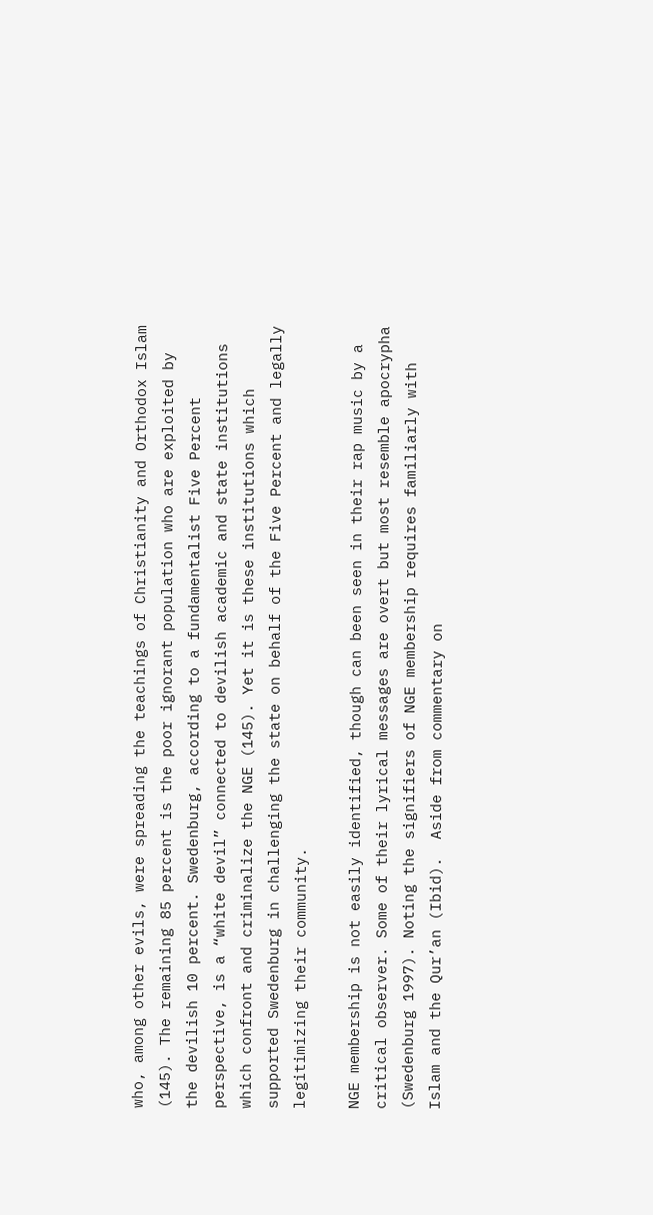who, among other evils, were spreading the teachings of Christianity and Orthodox Islam (145). The remaining 85 percent is the poor ignorant population who are exploited by the devilish 10 percent. Swedenburg, according to a fundamentalist Five Percent perspective, is a “white devil” connected to devilish academic and state institutions which confront and criminalize the NGE (145). Yet it is these institutions which supported Swedenburg in challenging the state on behalf of the Five Percent and legally legitimizing their community.

NGE membership is not easily identified, though can been seen in their rap music by a critical observer. Some of their lyrical messages are overt but most resemble apocrypha (Swedenburg 1997). Noting the signifiers of NGE membership requires familiarly with Islam and the Qur’an (Ibid).  Aside from commentary on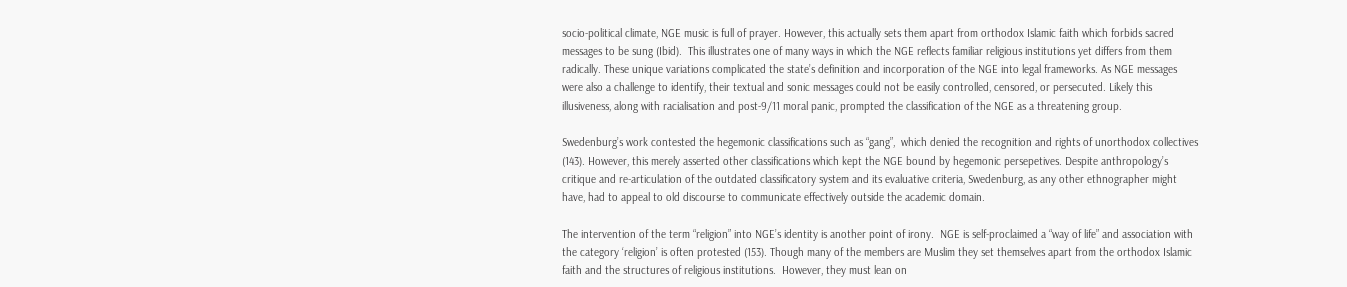socio-political climate, NGE music is full of prayer. However, this actually sets them apart from orthodox Islamic faith which forbids sacred messages to be sung (Ibid).  This illustrates one of many ways in which the NGE reflects familiar religious institutions yet differs from them radically. These unique variations complicated the state’s definition and incorporation of the NGE into legal frameworks. As NGE messages were also a challenge to identify, their textual and sonic messages could not be easily controlled, censored, or persecuted. Likely this illusiveness, along with racialisation and post-9/11 moral panic, prompted the classification of the NGE as a threatening group.

Swedenburg’s work contested the hegemonic classifications such as “gang”,  which denied the recognition and rights of unorthodox collectives (143). However, this merely asserted other classifications which kept the NGE bound by hegemonic persepetives. Despite anthropology’s critique and re-articulation of the outdated classificatory system and its evaluative criteria, Swedenburg, as any other ethnographer might have, had to appeal to old discourse to communicate effectively outside the academic domain.

The intervention of the term “religion” into NGE’s identity is another point of irony.  NGE is self-proclaimed a “way of life” and association with the category ‘religion’ is often protested (153). Though many of the members are Muslim they set themselves apart from the orthodox Islamic faith and the structures of religious institutions.  However, they must lean on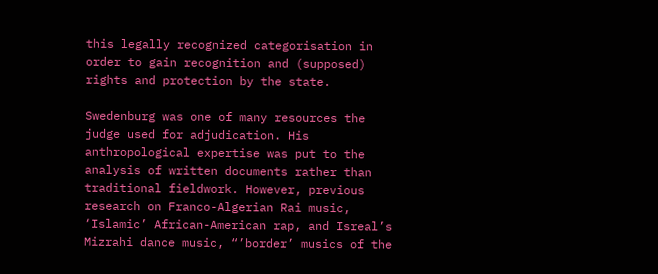this legally recognized categorisation in order to gain recognition and (supposed) rights and protection by the state.

Swedenburg was one of many resources the judge used for adjudication. His anthropological expertise was put to the analysis of written documents rather than traditional fieldwork. However, previous research on Franco-Algerian Rai music, ‘Islamic’ African-American rap, and Isreal’s Mizrahi dance music, “’border’ musics of the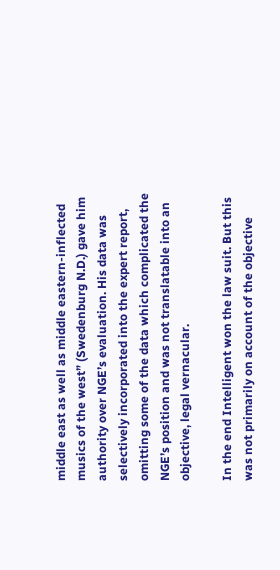middle east as well as middle eastern-inflected musics of the west” (Swedenburg N.D.) gave him authority over NGE’s evaluation. His data was selectively incorporated into the expert report, omitting some of the data which complicated the NGE’s position and was not translatable into an objective, legal vernacular.

In the end Intelligent won the law suit. But this was not primarily on account of the objective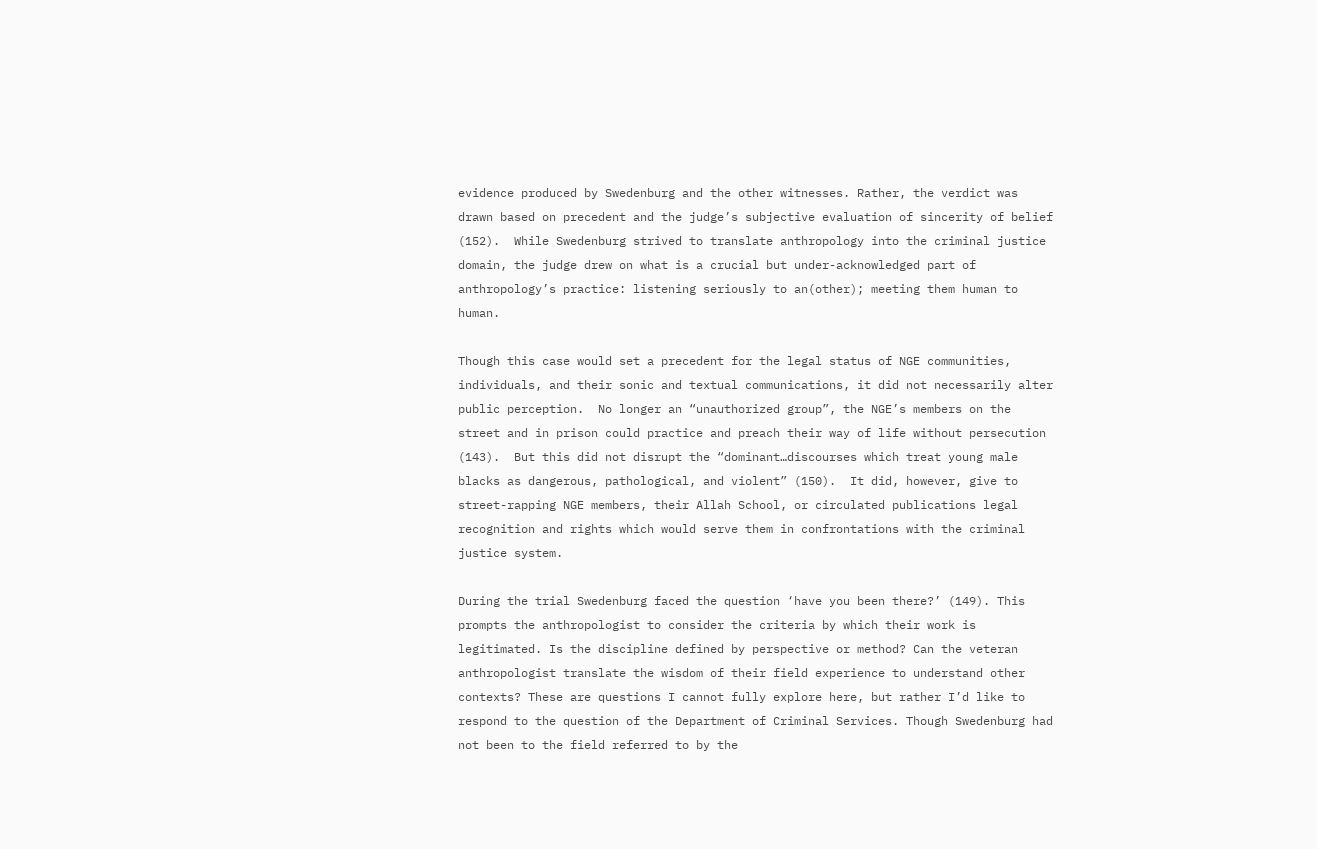evidence produced by Swedenburg and the other witnesses. Rather, the verdict was drawn based on precedent and the judge’s subjective evaluation of sincerity of belief (152).  While Swedenburg strived to translate anthropology into the criminal justice domain, the judge drew on what is a crucial but under-acknowledged part of anthropology’s practice: listening seriously to an(other); meeting them human to human.

Though this case would set a precedent for the legal status of NGE communities, individuals, and their sonic and textual communications, it did not necessarily alter public perception.  No longer an “unauthorized group”, the NGE’s members on the street and in prison could practice and preach their way of life without persecution (143).  But this did not disrupt the “dominant…discourses which treat young male blacks as dangerous, pathological, and violent” (150).  It did, however, give to street-rapping NGE members, their Allah School, or circulated publications legal recognition and rights which would serve them in confrontations with the criminal justice system.

During the trial Swedenburg faced the question ‘have you been there?’ (149). This prompts the anthropologist to consider the criteria by which their work is legitimated. Is the discipline defined by perspective or method? Can the veteran anthropologist translate the wisdom of their field experience to understand other contexts? These are questions I cannot fully explore here, but rather I’d like to respond to the question of the Department of Criminal Services. Though Swedenburg had not been to the field referred to by the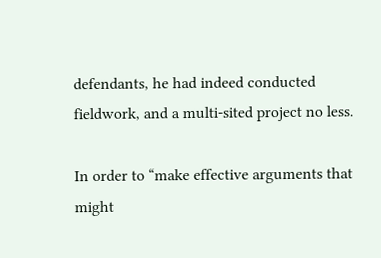defendants, he had indeed conducted fieldwork, and a multi-sited project no less.

In order to “make effective arguments that might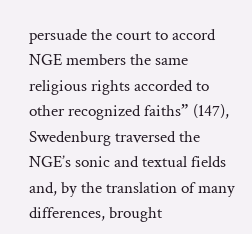persuade the court to accord NGE members the same religious rights accorded to other recognized faiths” (147), Swedenburg traversed the NGE’s sonic and textual fields and, by the translation of many differences, brought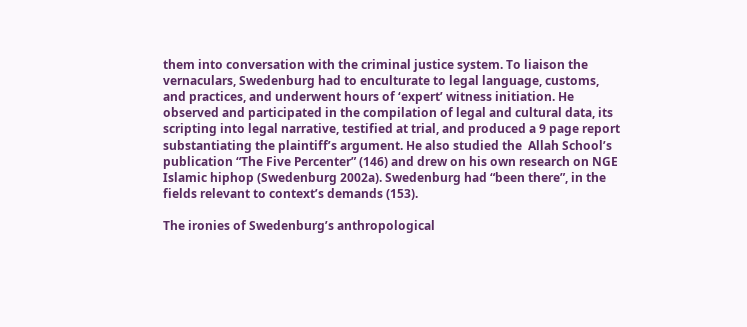them into conversation with the criminal justice system. To liaison the vernaculars, Swedenburg had to enculturate to legal language, customs, and practices, and underwent hours of ‘expert’ witness initiation. He observed and participated in the compilation of legal and cultural data, its scripting into legal narrative, testified at trial, and produced a 9 page report substantiating the plaintiff’s argument. He also studied the  Allah School’s publication “The Five Percenter” (146) and drew on his own research on NGE Islamic hiphop (Swedenburg 2002a). Swedenburg had “been there”, in the fields relevant to context’s demands (153).

The ironies of Swedenburg’s anthropological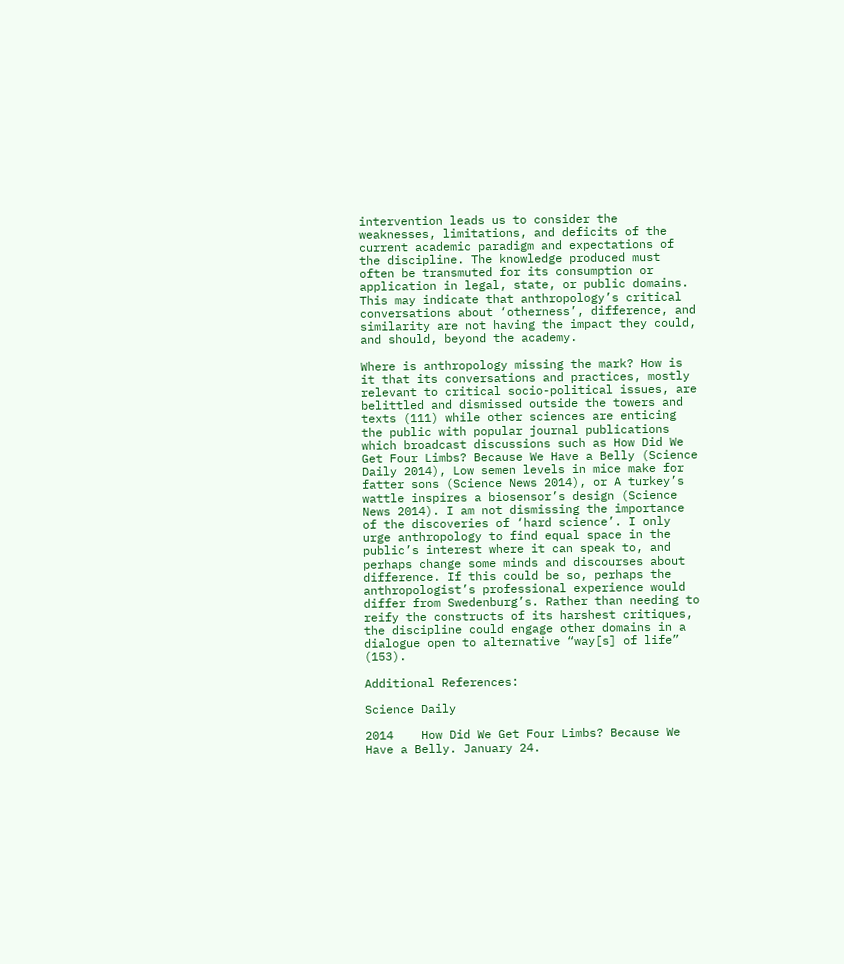intervention leads us to consider the weaknesses, limitations, and deficits of the current academic paradigm and expectations of the discipline. The knowledge produced must often be transmuted for its consumption or application in legal, state, or public domains. This may indicate that anthropology’s critical conversations about ‘otherness’, difference, and similarity are not having the impact they could, and should, beyond the academy.

Where is anthropology missing the mark? How is it that its conversations and practices, mostly relevant to critical socio-political issues, are belittled and dismissed outside the towers and texts (111) while other sciences are enticing the public with popular journal publications which broadcast discussions such as How Did We Get Four Limbs? Because We Have a Belly (Science Daily 2014), Low semen levels in mice make for fatter sons (Science News 2014), or A turkey’s wattle inspires a biosensor’s design (Science News 2014). I am not dismissing the importance of the discoveries of ‘hard science’. I only urge anthropology to find equal space in the public’s interest where it can speak to, and perhaps change some minds and discourses about difference. If this could be so, perhaps the anthropologist’s professional experience would differ from Swedenburg’s. Rather than needing to reify the constructs of its harshest critiques, the discipline could engage other domains in a dialogue open to alternative “way[s] of life” (153).

Additional References:

Science Daily

2014    How Did We Get Four Limbs? Because We Have a Belly. January 24.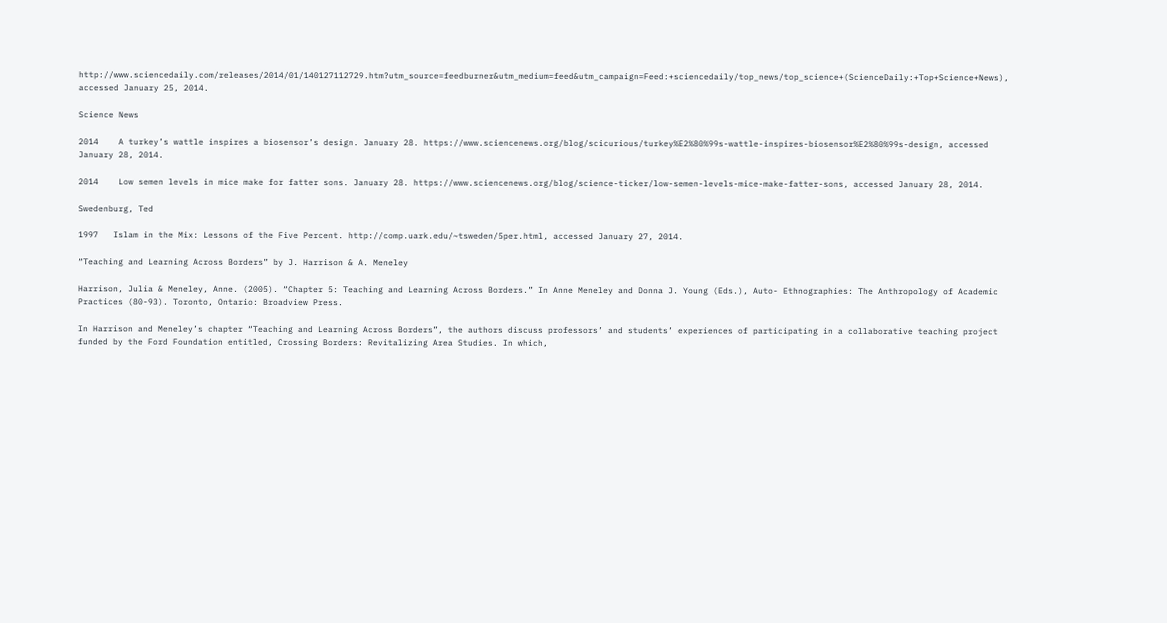http://www.sciencedaily.com/releases/2014/01/140127112729.htm?utm_source=feedburner&utm_medium=feed&utm_campaign=Feed:+sciencedaily/top_news/top_science+(ScienceDaily:+Top+Science+News), accessed January 25, 2014.

Science News

2014    A turkey’s wattle inspires a biosensor’s design. January 28. https://www.sciencenews.org/blog/scicurious/turkey%E2%80%99s-wattle-inspires-biosensor%E2%80%99s-design, accessed January 28, 2014.

2014    Low semen levels in mice make for fatter sons. January 28. https://www.sciencenews.org/blog/science-ticker/low-semen-levels-mice-make-fatter-sons, accessed January 28, 2014.

Swedenburg, Ted

1997   Islam in the Mix: Lessons of the Five Percent. http://comp.uark.edu/~tsweden/5per.html, accessed January 27, 2014.

“Teaching and Learning Across Borders” by J. Harrison & A. Meneley

Harrison, Julia & Meneley, Anne. (2005). “Chapter 5: Teaching and Learning Across Borders.” In Anne Meneley and Donna J. Young (Eds.), Auto- Ethnographies: The Anthropology of Academic Practices (80-93). Toronto, Ontario: Broadview Press.

In Harrison and Meneley’s chapter “Teaching and Learning Across Borders”, the authors discuss professors’ and students’ experiences of participating in a collaborative teaching project funded by the Ford Foundation entitled, Crossing Borders: Revitalizing Area Studies. In which,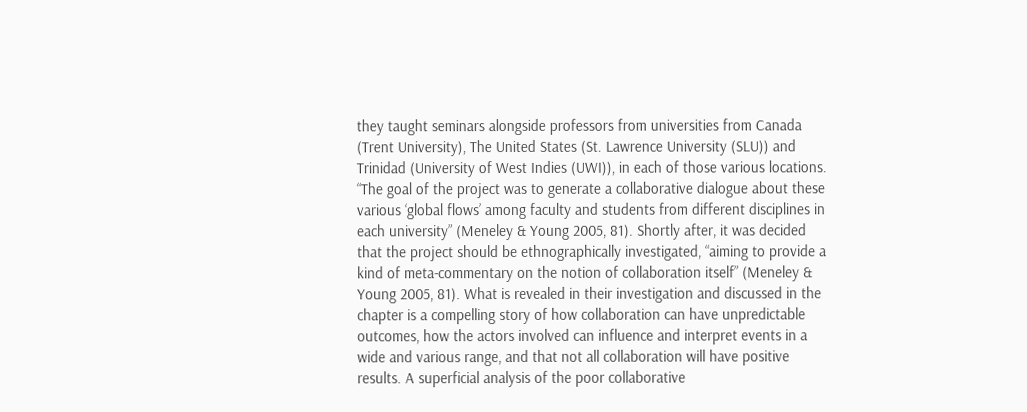they taught seminars alongside professors from universities from Canada (Trent University), The United States (St. Lawrence University (SLU)) and Trinidad (University of West Indies (UWI)), in each of those various locations. “The goal of the project was to generate a collaborative dialogue about these various ‘global flows’ among faculty and students from different disciplines in each university” (Meneley & Young 2005, 81). Shortly after, it was decided that the project should be ethnographically investigated, “aiming to provide a kind of meta-commentary on the notion of collaboration itself” (Meneley & Young 2005, 81). What is revealed in their investigation and discussed in the chapter is a compelling story of how collaboration can have unpredictable outcomes, how the actors involved can influence and interpret events in a wide and various range, and that not all collaboration will have positive results. A superficial analysis of the poor collaborative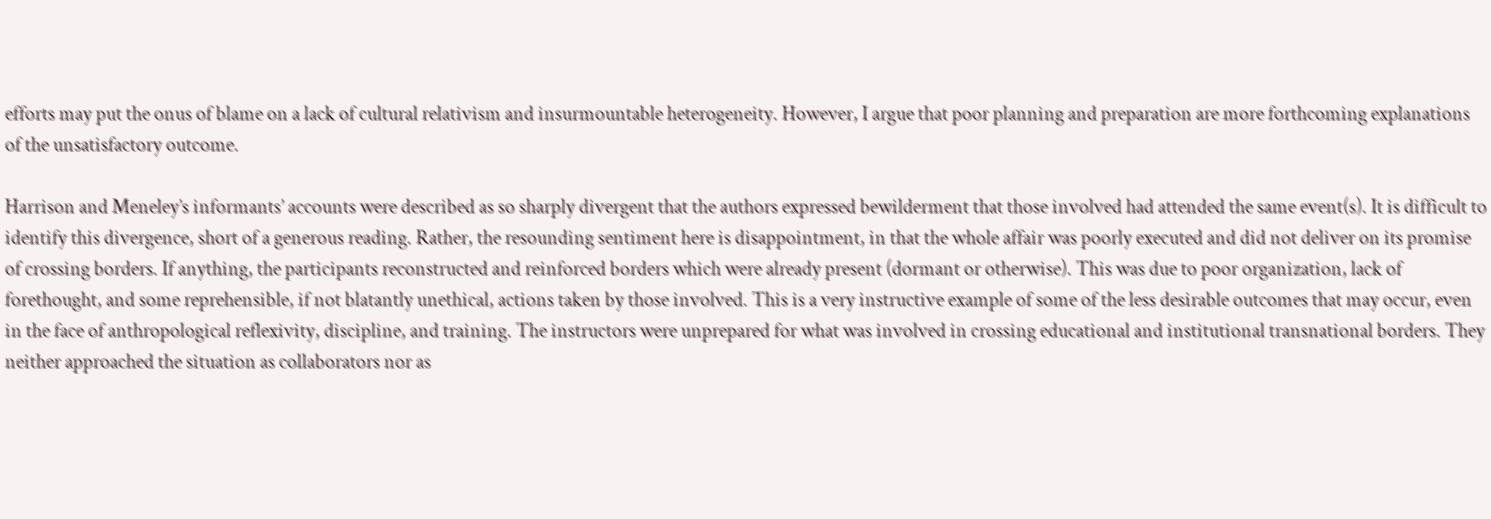efforts may put the onus of blame on a lack of cultural relativism and insurmountable heterogeneity. However, I argue that poor planning and preparation are more forthcoming explanations of the unsatisfactory outcome.

Harrison and Meneley’s informants’ accounts were described as so sharply divergent that the authors expressed bewilderment that those involved had attended the same event(s). It is difficult to identify this divergence, short of a generous reading. Rather, the resounding sentiment here is disappointment, in that the whole affair was poorly executed and did not deliver on its promise of crossing borders. If anything, the participants reconstructed and reinforced borders which were already present (dormant or otherwise). This was due to poor organization, lack of forethought, and some reprehensible, if not blatantly unethical, actions taken by those involved. This is a very instructive example of some of the less desirable outcomes that may occur, even in the face of anthropological reflexivity, discipline, and training. The instructors were unprepared for what was involved in crossing educational and institutional transnational borders. They neither approached the situation as collaborators nor as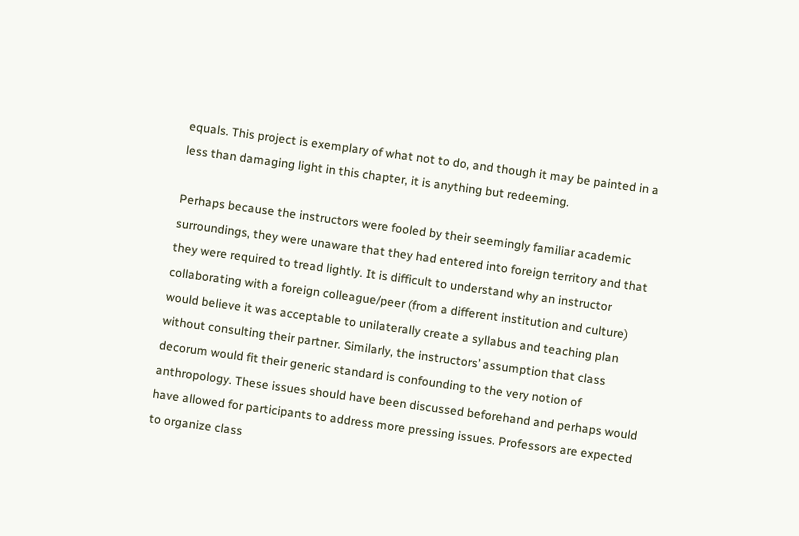equals. This project is exemplary of what not to do, and though it may be painted in a less than damaging light in this chapter, it is anything but redeeming.

Perhaps because the instructors were fooled by their seemingly familiar academic surroundings, they were unaware that they had entered into foreign territory and that they were required to tread lightly. It is difficult to understand why an instructor collaborating with a foreign colleague/peer (from a different institution and culture) would believe it was acceptable to unilaterally create a syllabus and teaching plan without consulting their partner. Similarly, the instructors’ assumption that class decorum would fit their generic standard is confounding to the very notion of anthropology. These issues should have been discussed beforehand and perhaps would have allowed for participants to address more pressing issues. Professors are expected to organize class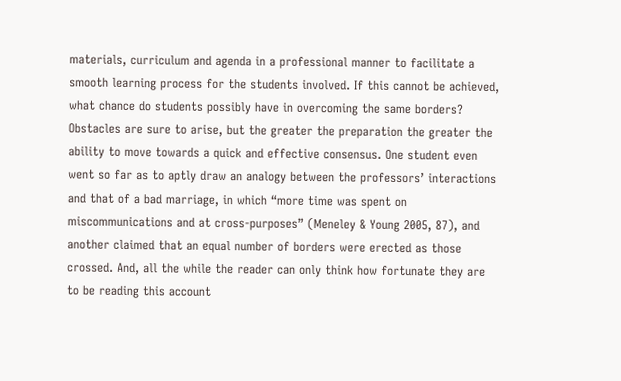materials, curriculum and agenda in a professional manner to facilitate a smooth learning process for the students involved. If this cannot be achieved, what chance do students possibly have in overcoming the same borders? Obstacles are sure to arise, but the greater the preparation the greater the ability to move towards a quick and effective consensus. One student even went so far as to aptly draw an analogy between the professors’ interactions and that of a bad marriage, in which “more time was spent on miscommunications and at cross-purposes” (Meneley & Young 2005, 87), and another claimed that an equal number of borders were erected as those crossed. And, all the while the reader can only think how fortunate they are to be reading this account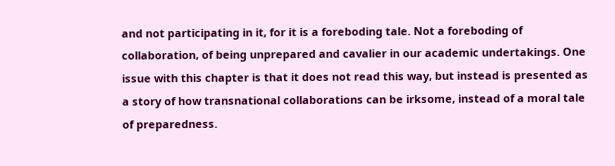and not participating in it, for it is a foreboding tale. Not a foreboding of collaboration, of being unprepared and cavalier in our academic undertakings. One issue with this chapter is that it does not read this way, but instead is presented as a story of how transnational collaborations can be irksome, instead of a moral tale of preparedness.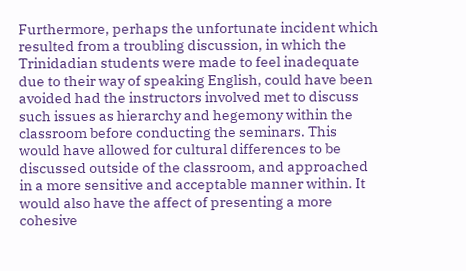Furthermore, perhaps the unfortunate incident which resulted from a troubling discussion, in which the Trinidadian students were made to feel inadequate due to their way of speaking English, could have been avoided had the instructors involved met to discuss such issues as hierarchy and hegemony within the classroom before conducting the seminars. This would have allowed for cultural differences to be discussed outside of the classroom, and approached in a more sensitive and acceptable manner within. It would also have the affect of presenting a more cohesive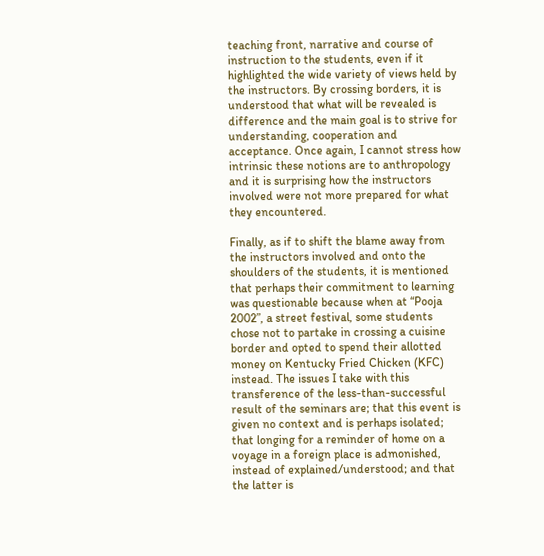teaching front, narrative and course of instruction to the students, even if it highlighted the wide variety of views held by the instructors. By crossing borders, it is understood that what will be revealed is difference and the main goal is to strive for understanding, cooperation and acceptance. Once again, I cannot stress how intrinsic these notions are to anthropology and it is surprising how the instructors involved were not more prepared for what they encountered.

Finally, as if to shift the blame away from the instructors involved and onto the shoulders of the students, it is mentioned that perhaps their commitment to learning was questionable because when at “Pooja 2002”, a street festival, some students chose not to partake in crossing a cuisine border and opted to spend their allotted money on Kentucky Fried Chicken (KFC) instead. The issues I take with this transference of the less-than-successful result of the seminars are; that this event is given no context and is perhaps isolated; that longing for a reminder of home on a voyage in a foreign place is admonished, instead of explained/understood; and that the latter is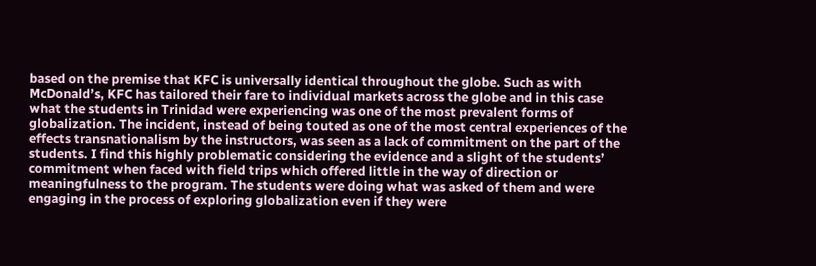based on the premise that KFC is universally identical throughout the globe. Such as with McDonald’s, KFC has tailored their fare to individual markets across the globe and in this case what the students in Trinidad were experiencing was one of the most prevalent forms of globalization. The incident, instead of being touted as one of the most central experiences of the effects transnationalism by the instructors, was seen as a lack of commitment on the part of the students. I find this highly problematic considering the evidence and a slight of the students’ commitment when faced with field trips which offered little in the way of direction or meaningfulness to the program. The students were doing what was asked of them and were engaging in the process of exploring globalization even if they were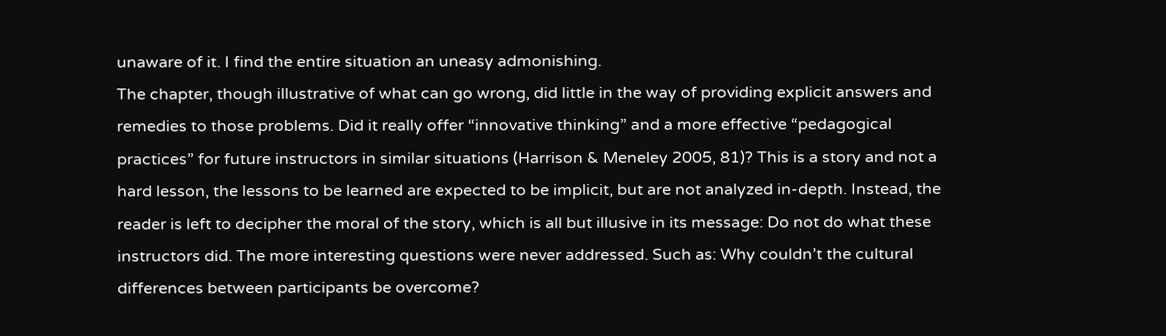unaware of it. I find the entire situation an uneasy admonishing.
The chapter, though illustrative of what can go wrong, did little in the way of providing explicit answers and remedies to those problems. Did it really offer “innovative thinking” and a more effective “pedagogical practices” for future instructors in similar situations (Harrison & Meneley 2005, 81)? This is a story and not a hard lesson, the lessons to be learned are expected to be implicit, but are not analyzed in-depth. Instead, the reader is left to decipher the moral of the story, which is all but illusive in its message: Do not do what these instructors did. The more interesting questions were never addressed. Such as: Why couldn’t the cultural differences between participants be overcome?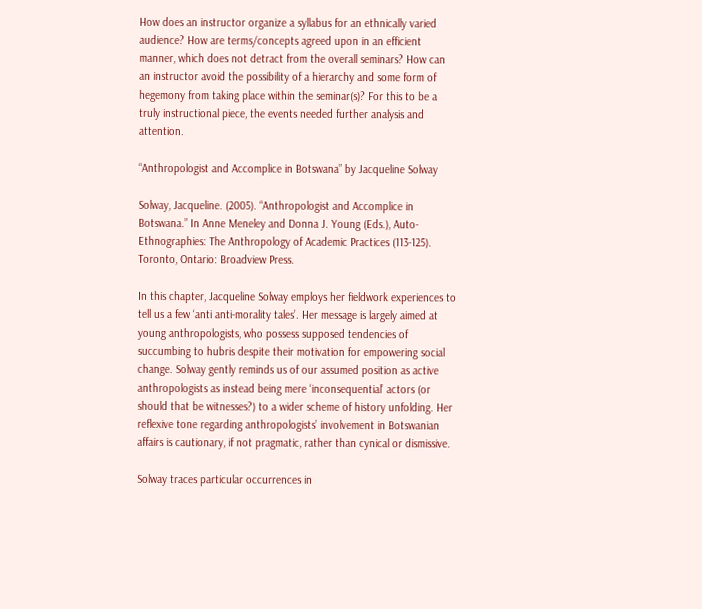How does an instructor organize a syllabus for an ethnically varied audience? How are terms/concepts agreed upon in an efficient manner, which does not detract from the overall seminars? How can an instructor avoid the possibility of a hierarchy and some form of hegemony from taking place within the seminar(s)? For this to be a truly instructional piece, the events needed further analysis and attention.

“Anthropologist and Accomplice in Botswana” by Jacqueline Solway

Solway, Jacqueline. (2005). “Anthropologist and Accomplice in Botswana.” In Anne Meneley and Donna J. Young (Eds.), Auto-Ethnographies: The Anthropology of Academic Practices (113-125). Toronto, Ontario: Broadview Press.

In this chapter, Jacqueline Solway employs her fieldwork experiences to tell us a few ‘anti anti-morality tales’. Her message is largely aimed at young anthropologists, who possess supposed tendencies of succumbing to hubris despite their motivation for empowering social change. Solway gently reminds us of our assumed position as active anthropologists as instead being mere ‘inconsequential’ actors (or should that be witnesses?) to a wider scheme of history unfolding. Her reflexive tone regarding anthropologists’ involvement in Botswanian affairs is cautionary, if not pragmatic, rather than cynical or dismissive.

Solway traces particular occurrences in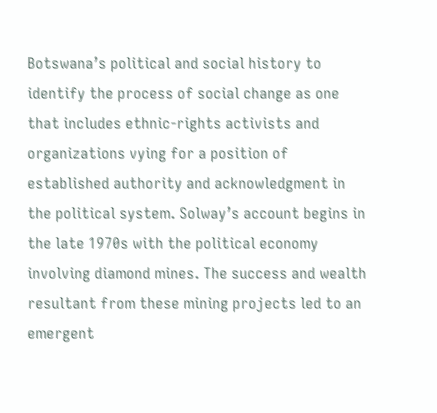Botswana’s political and social history to identify the process of social change as one that includes ethnic-rights activists and organizations vying for a position of established authority and acknowledgment in the political system. Solway’s account begins in the late 1970s with the political economy involving diamond mines. The success and wealth resultant from these mining projects led to an emergent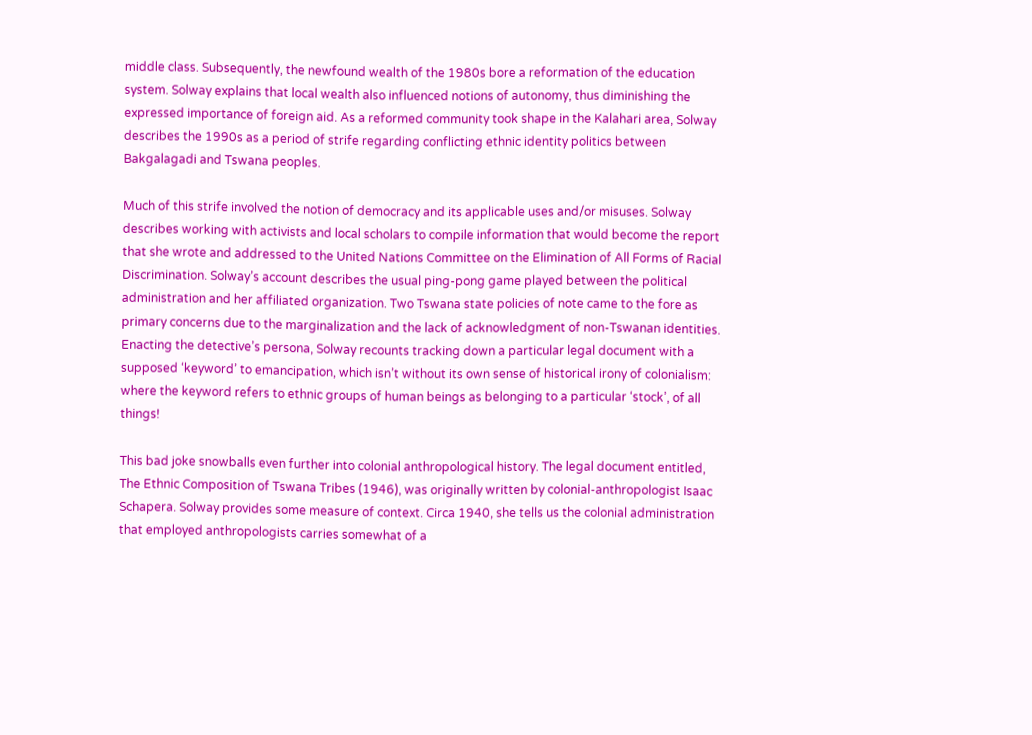middle class. Subsequently, the newfound wealth of the 1980s bore a reformation of the education system. Solway explains that local wealth also influenced notions of autonomy, thus diminishing the expressed importance of foreign aid. As a reformed community took shape in the Kalahari area, Solway describes the 1990s as a period of strife regarding conflicting ethnic identity politics between Bakgalagadi and Tswana peoples.

Much of this strife involved the notion of democracy and its applicable uses and/or misuses. Solway describes working with activists and local scholars to compile information that would become the report that she wrote and addressed to the United Nations Committee on the Elimination of All Forms of Racial Discrimination. Solway’s account describes the usual ping-pong game played between the political administration and her affiliated organization. Two Tswana state policies of note came to the fore as primary concerns due to the marginalization and the lack of acknowledgment of non-Tswanan identities. Enacting the detective’s persona, Solway recounts tracking down a particular legal document with a supposed ‘keyword’ to emancipation, which isn’t without its own sense of historical irony of colonialism: where the keyword refers to ethnic groups of human beings as belonging to a particular ‘stock’, of all things!

This bad joke snowballs even further into colonial anthropological history. The legal document entitled, The Ethnic Composition of Tswana Tribes (1946), was originally written by colonial-anthropologist Isaac Schapera. Solway provides some measure of context. Circa 1940, she tells us the colonial administration that employed anthropologists carries somewhat of a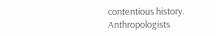contentious history. Anthropologists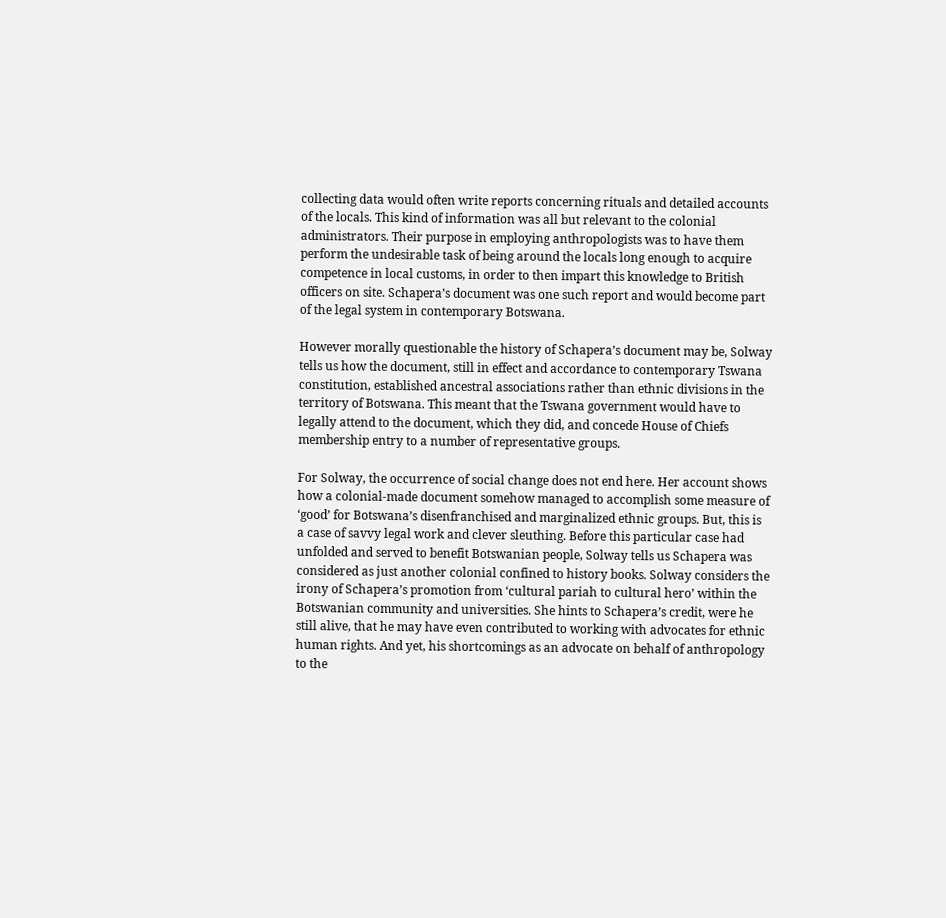collecting data would often write reports concerning rituals and detailed accounts of the locals. This kind of information was all but relevant to the colonial administrators. Their purpose in employing anthropologists was to have them perform the undesirable task of being around the locals long enough to acquire competence in local customs, in order to then impart this knowledge to British officers on site. Schapera’s document was one such report and would become part of the legal system in contemporary Botswana.

However morally questionable the history of Schapera’s document may be, Solway tells us how the document, still in effect and accordance to contemporary Tswana constitution, established ancestral associations rather than ethnic divisions in the territory of Botswana. This meant that the Tswana government would have to legally attend to the document, which they did, and concede House of Chiefs membership entry to a number of representative groups.

For Solway, the occurrence of social change does not end here. Her account shows how a colonial-made document somehow managed to accomplish some measure of ‘good’ for Botswana’s disenfranchised and marginalized ethnic groups. But, this is a case of savvy legal work and clever sleuthing. Before this particular case had unfolded and served to benefit Botswanian people, Solway tells us Schapera was considered as just another colonial confined to history books. Solway considers the irony of Schapera’s promotion from ‘cultural pariah to cultural hero’ within the Botswanian community and universities. She hints to Schapera’s credit, were he still alive, that he may have even contributed to working with advocates for ethnic human rights. And yet, his shortcomings as an advocate on behalf of anthropology to the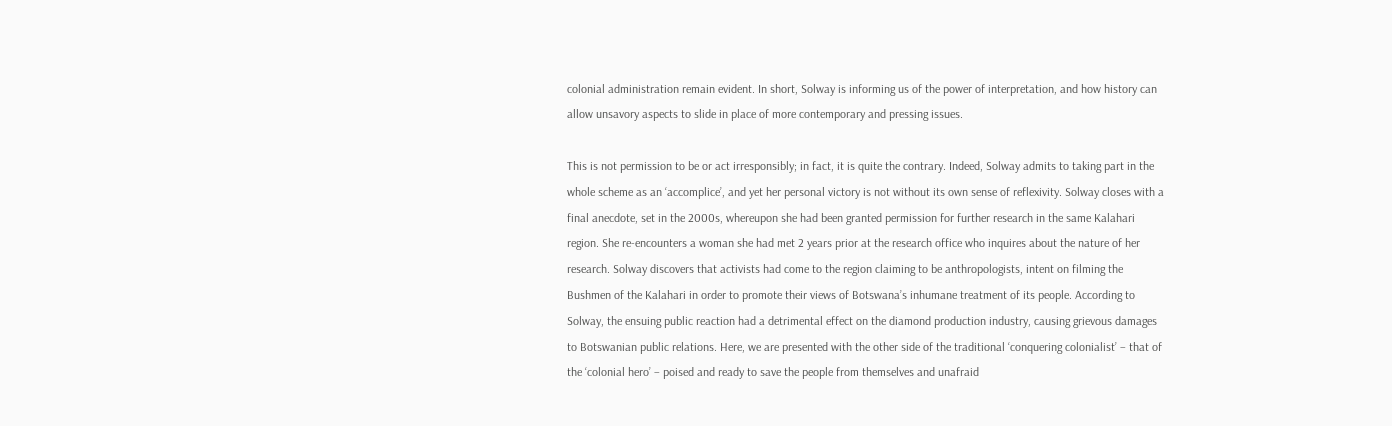colonial administration remain evident. In short, Solway is informing us of the power of interpretation, and how history can allow unsavory aspects to slide in place of more contemporary and pressing issues.

This is not permission to be or act irresponsibly; in fact, it is quite the contrary. Indeed, Solway admits to taking part in the whole scheme as an ‘accomplice’, and yet her personal victory is not without its own sense of reflexivity. Solway closes with a final anecdote, set in the 2000s, whereupon she had been granted permission for further research in the same Kalahari region. She re-encounters a woman she had met 2 years prior at the research office who inquires about the nature of her research. Solway discovers that activists had come to the region claiming to be anthropologists, intent on filming the Bushmen of the Kalahari in order to promote their views of Botswana’s inhumane treatment of its people. According to Solway, the ensuing public reaction had a detrimental effect on the diamond production industry, causing grievous damages to Botswanian public relations. Here, we are presented with the other side of the traditional ‘conquering colonialist’ – that of the ‘colonial hero’ – poised and ready to save the people from themselves and unafraid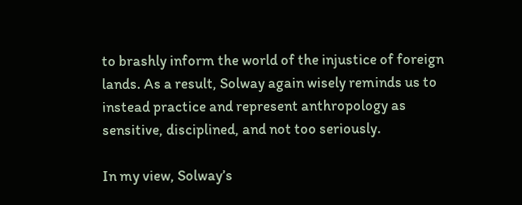to brashly inform the world of the injustice of foreign lands. As a result, Solway again wisely reminds us to instead practice and represent anthropology as sensitive, disciplined, and not too seriously.

In my view, Solway’s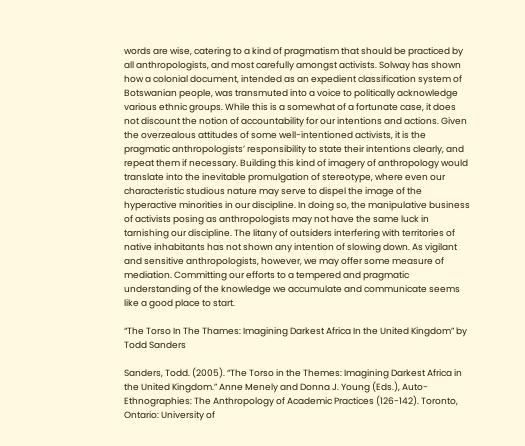words are wise, catering to a kind of pragmatism that should be practiced by all anthropologists, and most carefully amongst activists. Solway has shown how a colonial document, intended as an expedient classification system of Botswanian people, was transmuted into a voice to politically acknowledge various ethnic groups. While this is a somewhat of a fortunate case, it does not discount the notion of accountability for our intentions and actions. Given the overzealous attitudes of some well-intentioned activists, it is the pragmatic anthropologists’ responsibility to state their intentions clearly, and repeat them if necessary. Building this kind of imagery of anthropology would translate into the inevitable promulgation of stereotype, where even our characteristic studious nature may serve to dispel the image of the hyperactive minorities in our discipline. In doing so, the manipulative business of activists posing as anthropologists may not have the same luck in tarnishing our discipline. The litany of outsiders interfering with territories of native inhabitants has not shown any intention of slowing down. As vigilant and sensitive anthropologists, however, we may offer some measure of mediation. Committing our efforts to a tempered and pragmatic understanding of the knowledge we accumulate and communicate seems like a good place to start.

“The Torso In The Thames: Imagining Darkest Africa In the United Kingdom” by Todd Sanders

Sanders, Todd. (2005). “The Torso in the Themes: Imagining Darkest Africa in the United Kingdom.” Anne Menely and Donna J. Young (Eds.), Auto-Ethnographies: The Anthropology of Academic Practices (126-142). Toronto, Ontario: University of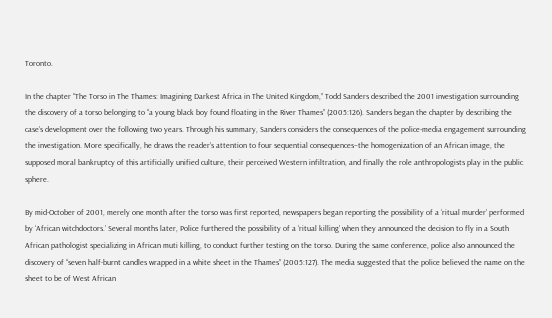Toronto.

In the chapter “The Torso in The Thames: Imagining Darkest Africa in The United Kingdom,” Todd Sanders described the 2001 investigation surrounding the discovery of a torso belonging to “a young black boy found floating in the River Thames” (2005:126). Sanders began the chapter by describing the case’s development over the following two years. Through his summary, Sanders considers the consequences of the police-media engagement surrounding the investigation. More specifically, he draws the reader’s attention to four sequential consequences–the homogenization of an African image, the supposed moral bankruptcy of this artificially unified culture, their perceived Western infiltration, and finally the role anthropologists play in the public sphere.

By mid-October of 2001, merely one month after the torso was first reported, newspapers began reporting the possibility of a ‘ritual murder’ performed by ‘African witchdoctors.’ Several months later, Police furthered the possibility of a ‘ritual killing’ when they announced the decision to fly in a South African pathologist specializing in African muti killing, to conduct further testing on the torso. During the same conference, police also announced the discovery of “seven half-burnt candles wrapped in a white sheet in the Thames” (2005:127). The media suggested that the police believed the name on the sheet to be of West African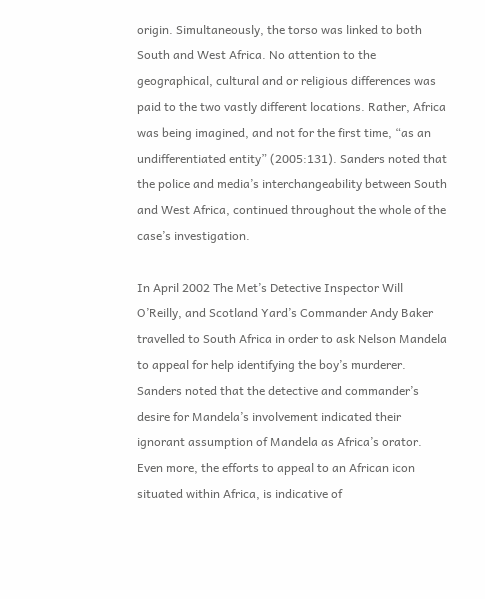origin. Simultaneously, the torso was linked to both South and West Africa. No attention to the geographical, cultural and or religious differences was paid to the two vastly different locations. Rather, Africa was being imagined, and not for the first time, “as an undifferentiated entity” (2005:131). Sanders noted that the police and media’s interchangeability between South and West Africa, continued throughout the whole of the case’s investigation.

In April 2002 The Met’s Detective Inspector Will O’Reilly, and Scotland Yard’s Commander Andy Baker travelled to South Africa in order to ask Nelson Mandela to appeal for help identifying the boy’s murderer. Sanders noted that the detective and commander’s desire for Mandela’s involvement indicated their ignorant assumption of Mandela as Africa’s orator. Even more, the efforts to appeal to an African icon situated within Africa, is indicative of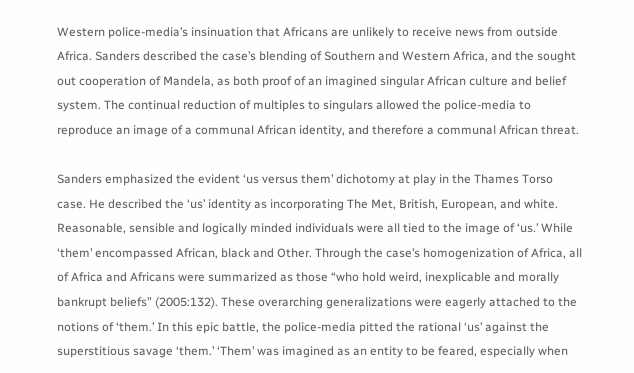Western police-media’s insinuation that Africans are unlikely to receive news from outside Africa. Sanders described the case’s blending of Southern and Western Africa, and the sought out cooperation of Mandela, as both proof of an imagined singular African culture and belief system. The continual reduction of multiples to singulars allowed the police-media to reproduce an image of a communal African identity, and therefore a communal African threat.

Sanders emphasized the evident ‘us versus them’ dichotomy at play in the Thames Torso case. He described the ‘us’ identity as incorporating The Met, British, European, and white. Reasonable, sensible and logically minded individuals were all tied to the image of ‘us.’ While ‘them’ encompassed African, black and Other. Through the case’s homogenization of Africa, all of Africa and Africans were summarized as those “who hold weird, inexplicable and morally bankrupt beliefs” (2005:132). These overarching generalizations were eagerly attached to the notions of ‘them.’ In this epic battle, the police-media pitted the rational ‘us’ against the superstitious savage ‘them.’ ‘Them’ was imagined as an entity to be feared, especially when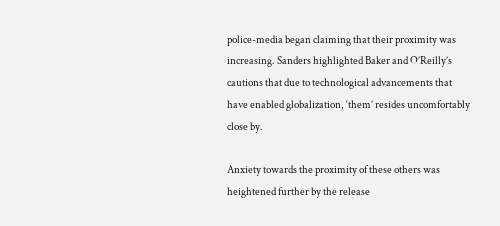police-media began claiming that their proximity was increasing. Sanders highlighted Baker and O’Reilly’s cautions that due to technological advancements that have enabled globalization, ‘them’ resides uncomfortably close by.

Anxiety towards the proximity of these others was heightened further by the release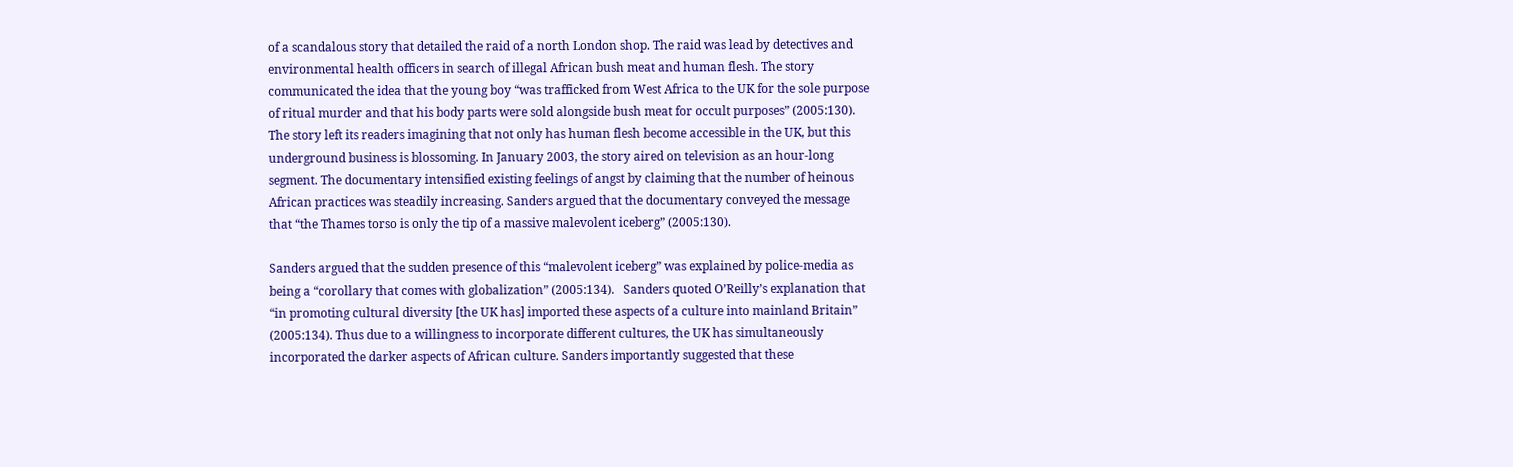of a scandalous story that detailed the raid of a north London shop. The raid was lead by detectives and environmental health officers in search of illegal African bush meat and human flesh. The story communicated the idea that the young boy “was trafficked from West Africa to the UK for the sole purpose of ritual murder and that his body parts were sold alongside bush meat for occult purposes” (2005:130).  The story left its readers imagining that not only has human flesh become accessible in the UK, but this underground business is blossoming. In January 2003, the story aired on television as an hour-long segment. The documentary intensified existing feelings of angst by claiming that the number of heinous African practices was steadily increasing. Sanders argued that the documentary conveyed the message that “the Thames torso is only the tip of a massive malevolent iceberg” (2005:130).

Sanders argued that the sudden presence of this “malevolent iceberg” was explained by police-media as being a “corollary that comes with globalization” (2005:134).   Sanders quoted O’Reilly’s explanation that “in promoting cultural diversity [the UK has] imported these aspects of a culture into mainland Britain” (2005:134). Thus due to a willingness to incorporate different cultures, the UK has simultaneously incorporated the darker aspects of African culture. Sanders importantly suggested that these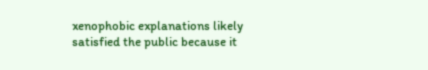xenophobic explanations likely satisfied the public because it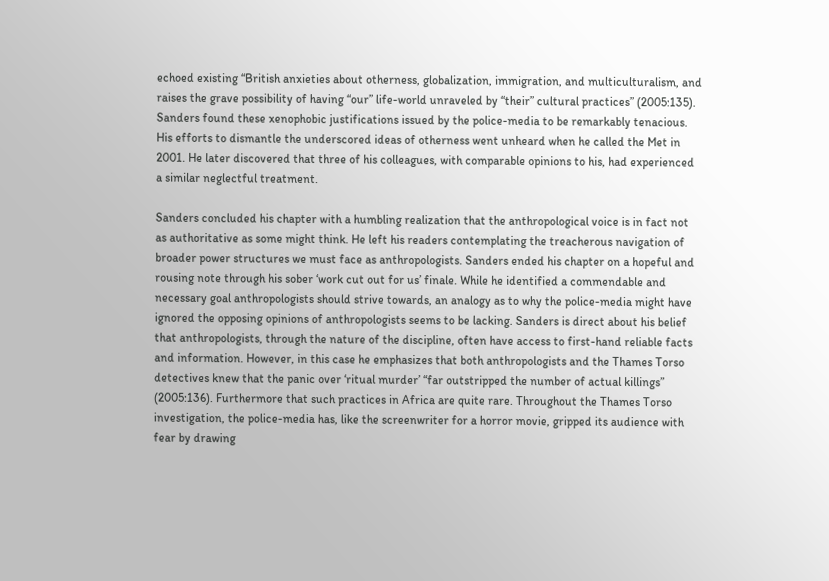echoed existing “British anxieties about otherness, globalization, immigration, and multiculturalism, and raises the grave possibility of having “our” life-world unraveled by “their” cultural practices” (2005:135). Sanders found these xenophobic justifications issued by the police-media to be remarkably tenacious. His efforts to dismantle the underscored ideas of otherness went unheard when he called the Met in 2001. He later discovered that three of his colleagues, with comparable opinions to his, had experienced a similar neglectful treatment.

Sanders concluded his chapter with a humbling realization that the anthropological voice is in fact not as authoritative as some might think. He left his readers contemplating the treacherous navigation of broader power structures we must face as anthropologists. Sanders ended his chapter on a hopeful and rousing note through his sober ‘work cut out for us’ finale. While he identified a commendable and necessary goal anthropologists should strive towards, an analogy as to why the police-media might have ignored the opposing opinions of anthropologists seems to be lacking. Sanders is direct about his belief that anthropologists, through the nature of the discipline, often have access to first-hand reliable facts and information. However, in this case he emphasizes that both anthropologists and the Thames Torso detectives knew that the panic over ‘ritual murder’ “far outstripped the number of actual killings” (2005:136). Furthermore that such practices in Africa are quite rare. Throughout the Thames Torso investigation, the police-media has, like the screenwriter for a horror movie, gripped its audience with fear by drawing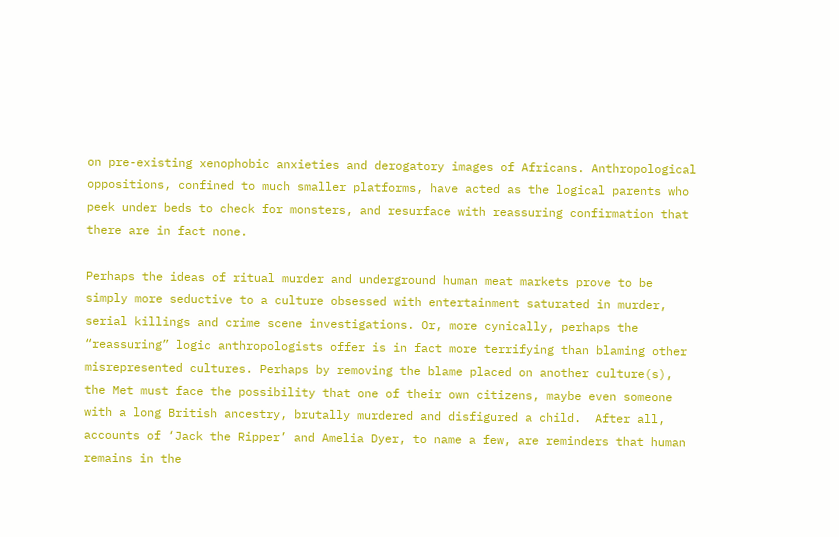on pre-existing xenophobic anxieties and derogatory images of Africans. Anthropological oppositions, confined to much smaller platforms, have acted as the logical parents who peek under beds to check for monsters, and resurface with reassuring confirmation that there are in fact none.

Perhaps the ideas of ritual murder and underground human meat markets prove to be simply more seductive to a culture obsessed with entertainment saturated in murder, serial killings and crime scene investigations. Or, more cynically, perhaps the “reassuring” logic anthropologists offer is in fact more terrifying than blaming other misrepresented cultures. Perhaps by removing the blame placed on another culture(s), the Met must face the possibility that one of their own citizens, maybe even someone with a long British ancestry, brutally murdered and disfigured a child.  After all, accounts of ‘Jack the Ripper’ and Amelia Dyer, to name a few, are reminders that human remains in the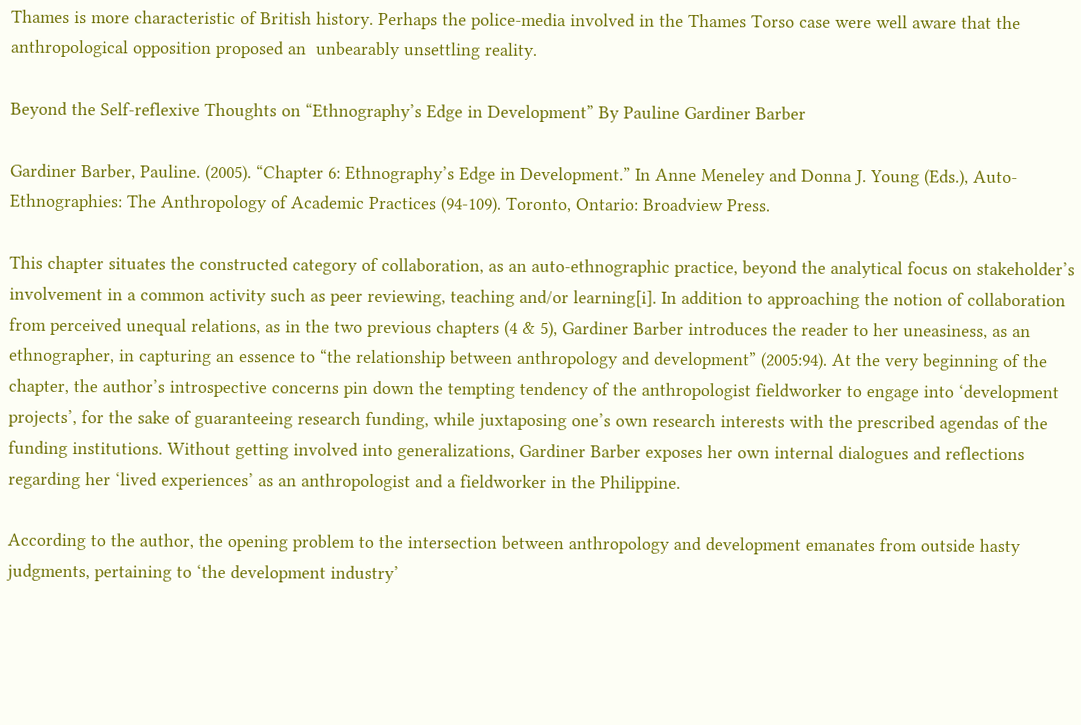Thames is more characteristic of British history. Perhaps the police-media involved in the Thames Torso case were well aware that the anthropological opposition proposed an  unbearably unsettling reality.

Beyond the Self-reflexive Thoughts on “Ethnography’s Edge in Development” By Pauline Gardiner Barber

Gardiner Barber, Pauline. (2005). “Chapter 6: Ethnography’s Edge in Development.” In Anne Meneley and Donna J. Young (Eds.), Auto-Ethnographies: The Anthropology of Academic Practices (94-109). Toronto, Ontario: Broadview Press.

This chapter situates the constructed category of collaboration, as an auto-ethnographic practice, beyond the analytical focus on stakeholder’s involvement in a common activity such as peer reviewing, teaching and/or learning[i]. In addition to approaching the notion of collaboration from perceived unequal relations, as in the two previous chapters (4 & 5), Gardiner Barber introduces the reader to her uneasiness, as an ethnographer, in capturing an essence to “the relationship between anthropology and development” (2005:94). At the very beginning of the chapter, the author’s introspective concerns pin down the tempting tendency of the anthropologist fieldworker to engage into ‘development projects’, for the sake of guaranteeing research funding, while juxtaposing one’s own research interests with the prescribed agendas of the funding institutions. Without getting involved into generalizations, Gardiner Barber exposes her own internal dialogues and reflections regarding her ‘lived experiences’ as an anthropologist and a fieldworker in the Philippine.

According to the author, the opening problem to the intersection between anthropology and development emanates from outside hasty judgments, pertaining to ‘the development industry’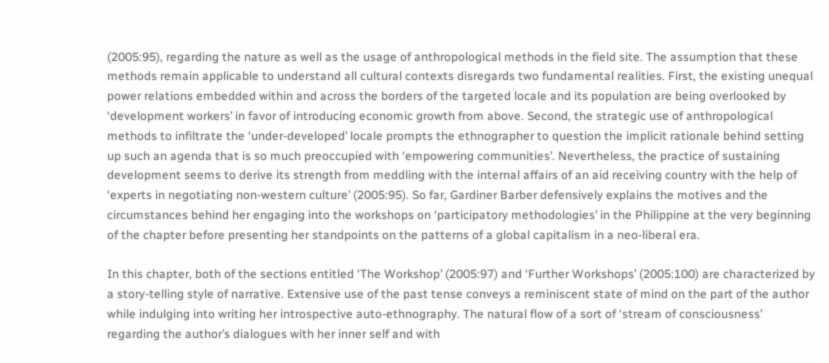(2005:95), regarding the nature as well as the usage of anthropological methods in the field site. The assumption that these methods remain applicable to understand all cultural contexts disregards two fundamental realities. First, the existing unequal power relations embedded within and across the borders of the targeted locale and its population are being overlooked by ‘development workers’ in favor of introducing economic growth from above. Second, the strategic use of anthropological methods to infiltrate the ‘under-developed’ locale prompts the ethnographer to question the implicit rationale behind setting up such an agenda that is so much preoccupied with ‘empowering communities’. Nevertheless, the practice of sustaining development seems to derive its strength from meddling with the internal affairs of an aid receiving country with the help of ‘experts in negotiating non-western culture’ (2005:95). So far, Gardiner Barber defensively explains the motives and the circumstances behind her engaging into the workshops on ‘participatory methodologies’ in the Philippine at the very beginning of the chapter before presenting her standpoints on the patterns of a global capitalism in a neo-liberal era.

In this chapter, both of the sections entitled ‘The Workshop’ (2005:97) and ‘Further Workshops’ (2005:100) are characterized by a story-telling style of narrative. Extensive use of the past tense conveys a reminiscent state of mind on the part of the author while indulging into writing her introspective auto-ethnography. The natural flow of a sort of ‘stream of consciousness’ regarding the author’s dialogues with her inner self and with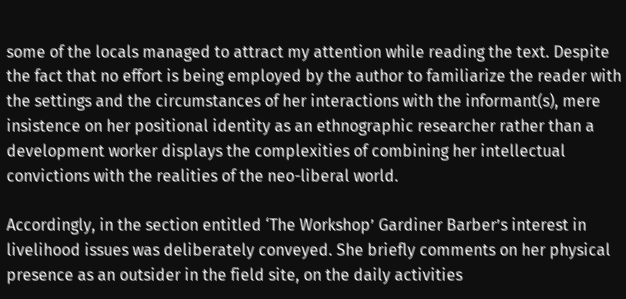some of the locals managed to attract my attention while reading the text. Despite the fact that no effort is being employed by the author to familiarize the reader with the settings and the circumstances of her interactions with the informant(s), mere insistence on her positional identity as an ethnographic researcher rather than a development worker displays the complexities of combining her intellectual convictions with the realities of the neo-liberal world.

Accordingly, in the section entitled ‘The Workshop’ Gardiner Barber’s interest in livelihood issues was deliberately conveyed. She briefly comments on her physical presence as an outsider in the field site, on the daily activities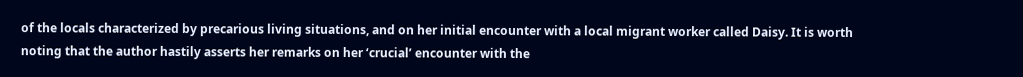of the locals characterized by precarious living situations, and on her initial encounter with a local migrant worker called Daisy. It is worth noting that the author hastily asserts her remarks on her ‘crucial’ encounter with the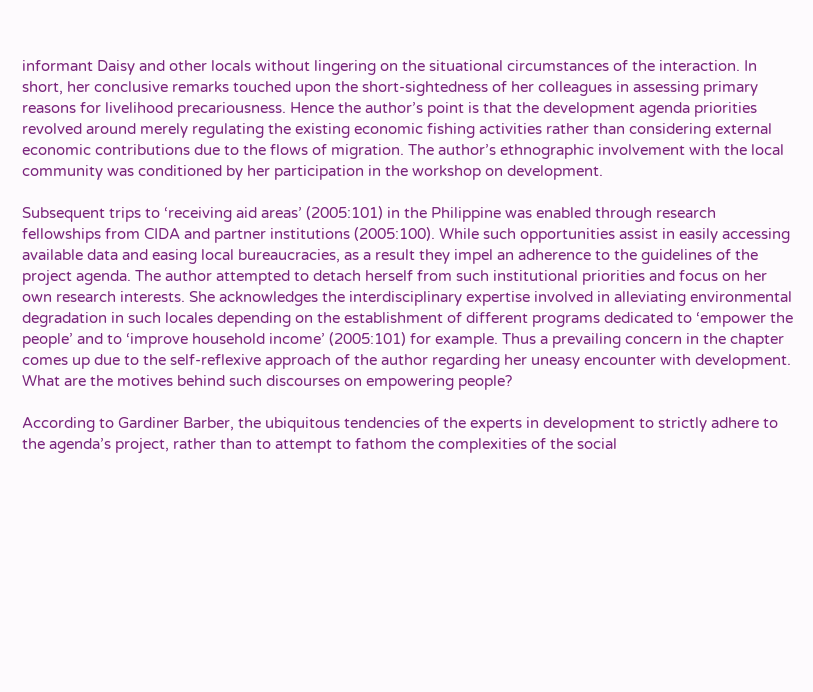informant Daisy and other locals without lingering on the situational circumstances of the interaction. In short, her conclusive remarks touched upon the short-sightedness of her colleagues in assessing primary reasons for livelihood precariousness. Hence the author’s point is that the development agenda priorities revolved around merely regulating the existing economic fishing activities rather than considering external economic contributions due to the flows of migration. The author’s ethnographic involvement with the local community was conditioned by her participation in the workshop on development.

Subsequent trips to ‘receiving aid areas’ (2005:101) in the Philippine was enabled through research fellowships from CIDA and partner institutions (2005:100). While such opportunities assist in easily accessing available data and easing local bureaucracies, as a result they impel an adherence to the guidelines of the project agenda. The author attempted to detach herself from such institutional priorities and focus on her own research interests. She acknowledges the interdisciplinary expertise involved in alleviating environmental degradation in such locales depending on the establishment of different programs dedicated to ‘empower the people’ and to ‘improve household income’ (2005:101) for example. Thus a prevailing concern in the chapter comes up due to the self-reflexive approach of the author regarding her uneasy encounter with development. What are the motives behind such discourses on empowering people?

According to Gardiner Barber, the ubiquitous tendencies of the experts in development to strictly adhere to the agenda’s project, rather than to attempt to fathom the complexities of the social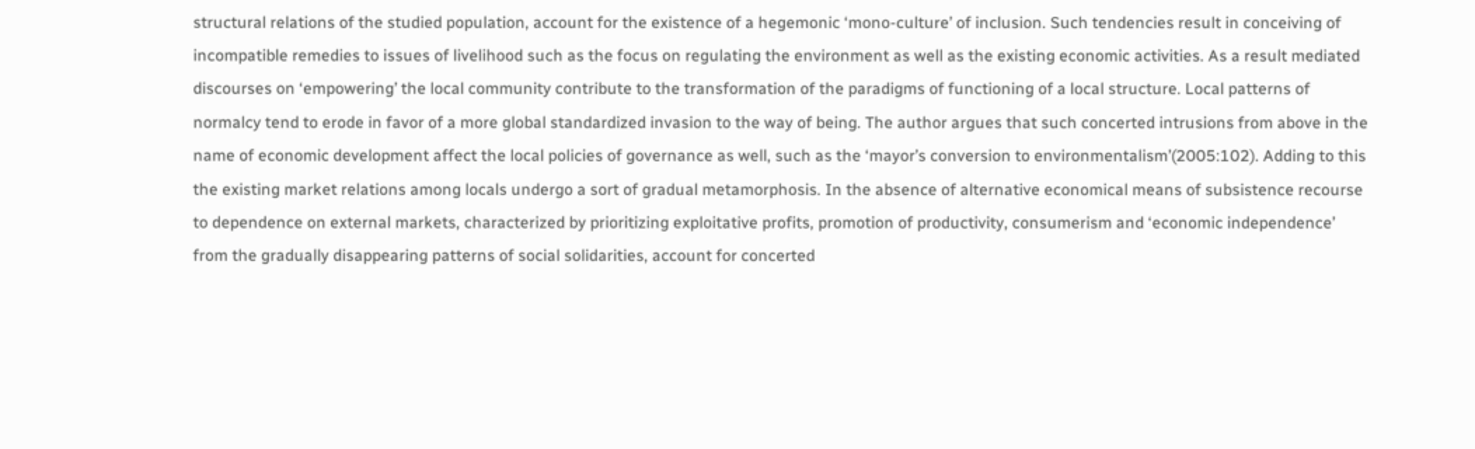structural relations of the studied population, account for the existence of a hegemonic ‘mono-culture’ of inclusion. Such tendencies result in conceiving of incompatible remedies to issues of livelihood such as the focus on regulating the environment as well as the existing economic activities. As a result mediated discourses on ‘empowering’ the local community contribute to the transformation of the paradigms of functioning of a local structure. Local patterns of normalcy tend to erode in favor of a more global standardized invasion to the way of being. The author argues that such concerted intrusions from above in the name of economic development affect the local policies of governance as well, such as the ‘mayor’s conversion to environmentalism’(2005:102). Adding to this the existing market relations among locals undergo a sort of gradual metamorphosis. In the absence of alternative economical means of subsistence recourse to dependence on external markets, characterized by prioritizing exploitative profits, promotion of productivity, consumerism and ‘economic independence’ from the gradually disappearing patterns of social solidarities, account for concerted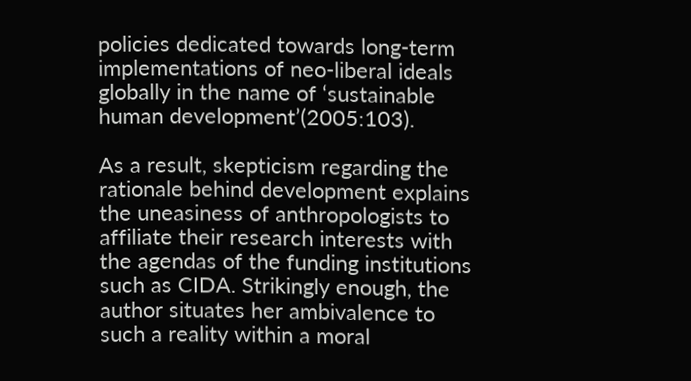policies dedicated towards long-term implementations of neo-liberal ideals globally in the name of ‘sustainable human development’(2005:103).

As a result, skepticism regarding the rationale behind development explains the uneasiness of anthropologists to affiliate their research interests with the agendas of the funding institutions such as CIDA. Strikingly enough, the author situates her ambivalence to such a reality within a moral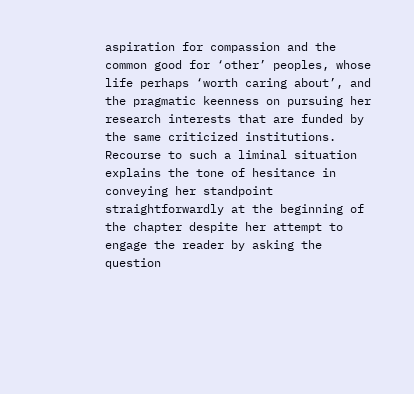aspiration for compassion and the common good for ‘other’ peoples, whose life perhaps ‘worth caring about’, and the pragmatic keenness on pursuing her research interests that are funded by the same criticized institutions. Recourse to such a liminal situation explains the tone of hesitance in conveying her standpoint straightforwardly at the beginning of the chapter despite her attempt to engage the reader by asking the question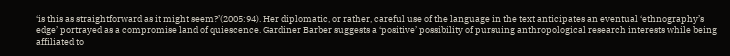‘is this as straightforward as it might seem?’(2005:94). Her diplomatic, or rather, careful use of the language in the text anticipates an eventual ‘ethnography’s edge’ portrayed as a compromise land of quiescence. Gardiner Barber suggests a ‘positive’ possibility of pursuing anthropological research interests while being affiliated to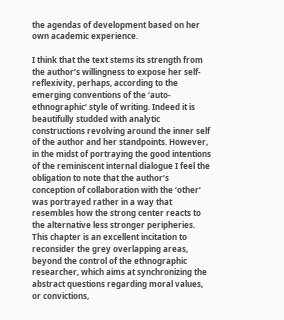the agendas of development based on her own academic experience.

I think that the text stems its strength from the author’s willingness to expose her self-reflexivity, perhaps, according to the emerging conventions of the ‘auto-ethnographic’ style of writing. Indeed it is beautifully studded with analytic constructions revolving around the inner self of the author and her standpoints. However, in the midst of portraying the good intentions of the reminiscent internal dialogue I feel the obligation to note that the author’s conception of collaboration with the ‘other’ was portrayed rather in a way that resembles how the strong center reacts to the alternative less stronger peripheries. This chapter is an excellent incitation to reconsider the grey overlapping areas, beyond the control of the ethnographic researcher, which aims at synchronizing the abstract questions regarding moral values, or convictions,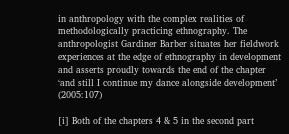in anthropology with the complex realities of methodologically practicing ethnography. The anthropologist Gardiner Barber situates her fieldwork experiences at the edge of ethnography in development and asserts proudly towards the end of the chapter ‘and still I continue my dance alongside development’ (2005:107)

[i] Both of the chapters 4 & 5 in the second part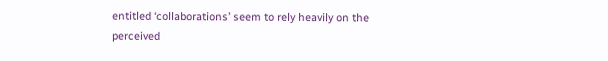entitled ‘collaborations’ seem to rely heavily on the perceived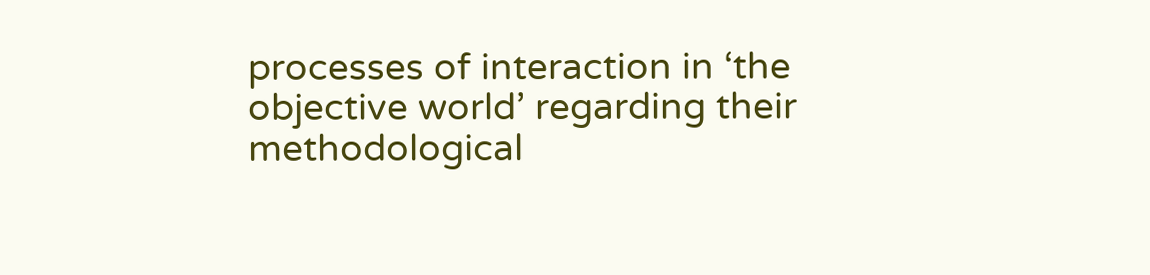processes of interaction in ‘the objective world’ regarding their methodological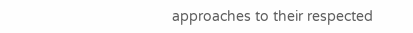approaches to their respected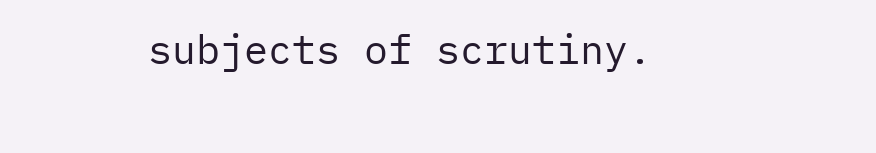subjects of scrutiny.